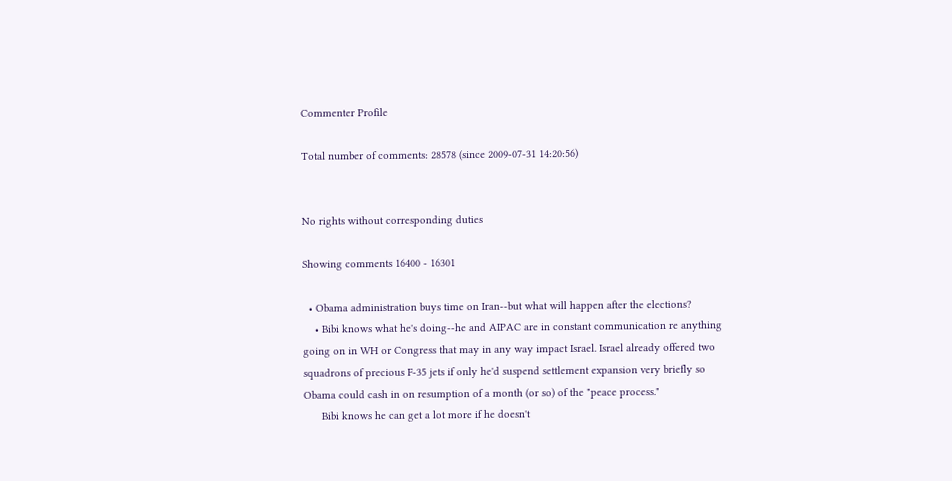Commenter Profile

Total number of comments: 28578 (since 2009-07-31 14:20:56)


No rights without corresponding duties

Showing comments 16400 - 16301

  • Obama administration buys time on Iran--but what will happen after the elections?
    • Bibi knows what he's doing--he and AIPAC are in constant communication re anything going on in WH or Congress that may in any way impact Israel. Israel already offered two squadrons of precious F-35 jets if only he'd suspend settlement expansion very briefly so Obama could cash in on resumption of a month (or so) of the "peace process."
      Bibi knows he can get a lot more if he doesn't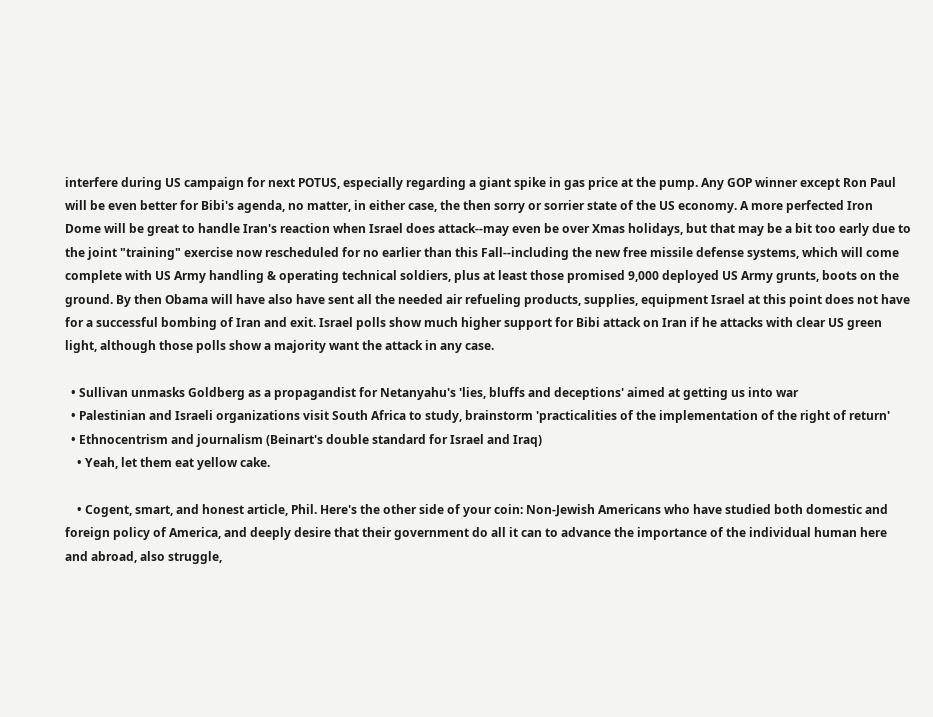interfere during US campaign for next POTUS, especially regarding a giant spike in gas price at the pump. Any GOP winner except Ron Paul will be even better for Bibi's agenda, no matter, in either case, the then sorry or sorrier state of the US economy. A more perfected Iron Dome will be great to handle Iran's reaction when Israel does attack--may even be over Xmas holidays, but that may be a bit too early due to the joint "training" exercise now rescheduled for no earlier than this Fall--including the new free missile defense systems, which will come complete with US Army handling & operating technical soldiers, plus at least those promised 9,000 deployed US Army grunts, boots on the ground. By then Obama will have also have sent all the needed air refueling products, supplies, equipment Israel at this point does not have for a successful bombing of Iran and exit. Israel polls show much higher support for Bibi attack on Iran if he attacks with clear US green light, although those polls show a majority want the attack in any case.

  • Sullivan unmasks Goldberg as a propagandist for Netanyahu's 'lies, bluffs and deceptions' aimed at getting us into war
  • Palestinian and Israeli organizations visit South Africa to study, brainstorm 'practicalities of the implementation of the right of return'
  • Ethnocentrism and journalism (Beinart's double standard for Israel and Iraq)
    • Yeah, let them eat yellow cake.

    • Cogent, smart, and honest article, Phil. Here's the other side of your coin: Non-Jewish Americans who have studied both domestic and foreign policy of America, and deeply desire that their government do all it can to advance the importance of the individual human here and abroad, also struggle,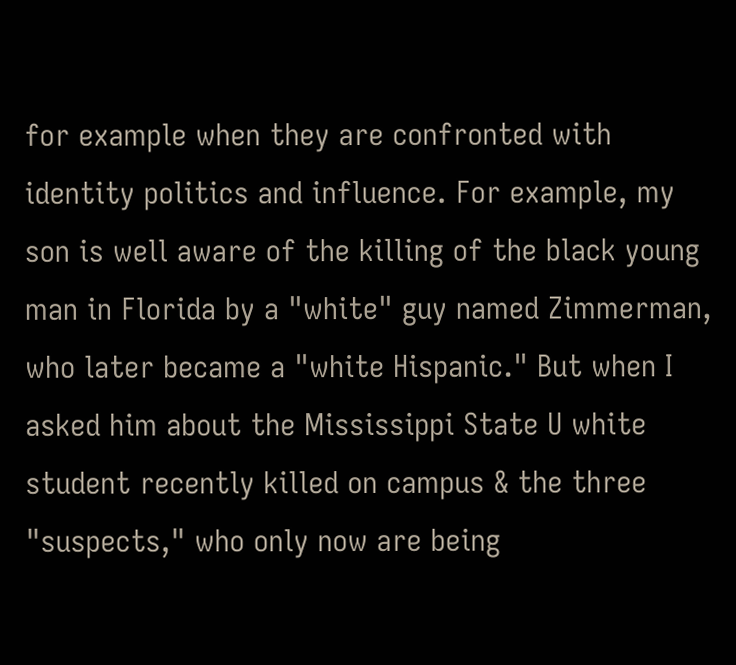for example when they are confronted with identity politics and influence. For example, my son is well aware of the killing of the black young man in Florida by a "white" guy named Zimmerman, who later became a "white Hispanic." But when I asked him about the Mississippi State U white student recently killed on campus & the three "suspects," who only now are being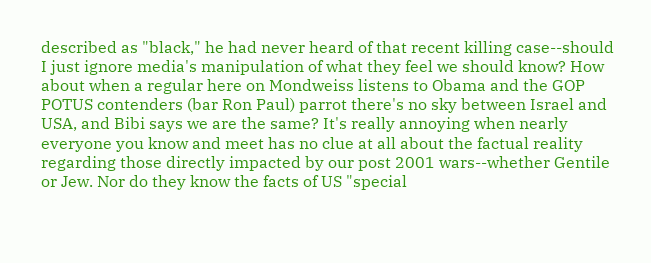described as "black," he had never heard of that recent killing case--should I just ignore media's manipulation of what they feel we should know? How about when a regular here on Mondweiss listens to Obama and the GOP POTUS contenders (bar Ron Paul) parrot there's no sky between Israel and USA, and Bibi says we are the same? It's really annoying when nearly everyone you know and meet has no clue at all about the factual reality regarding those directly impacted by our post 2001 wars--whether Gentile or Jew. Nor do they know the facts of US "special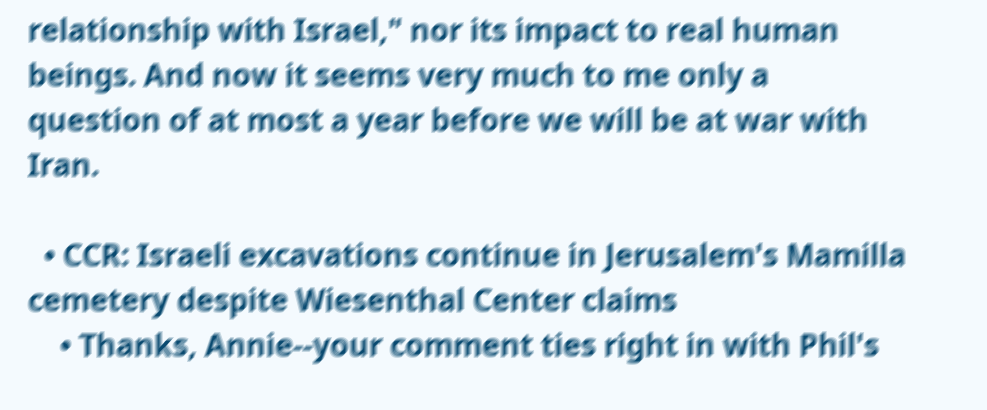relationship with Israel," nor its impact to real human beings. And now it seems very much to me only a question of at most a year before we will be at war with Iran.

  • CCR: Israeli excavations continue in Jerusalem's Mamilla cemetery despite Wiesenthal Center claims
    • Thanks, Annie--your comment ties right in with Phil's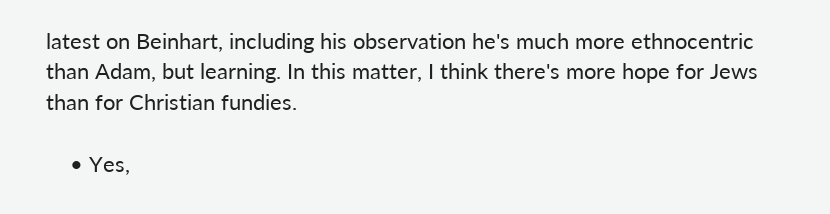latest on Beinhart, including his observation he's much more ethnocentric than Adam, but learning. In this matter, I think there's more hope for Jews than for Christian fundies.

    • Yes,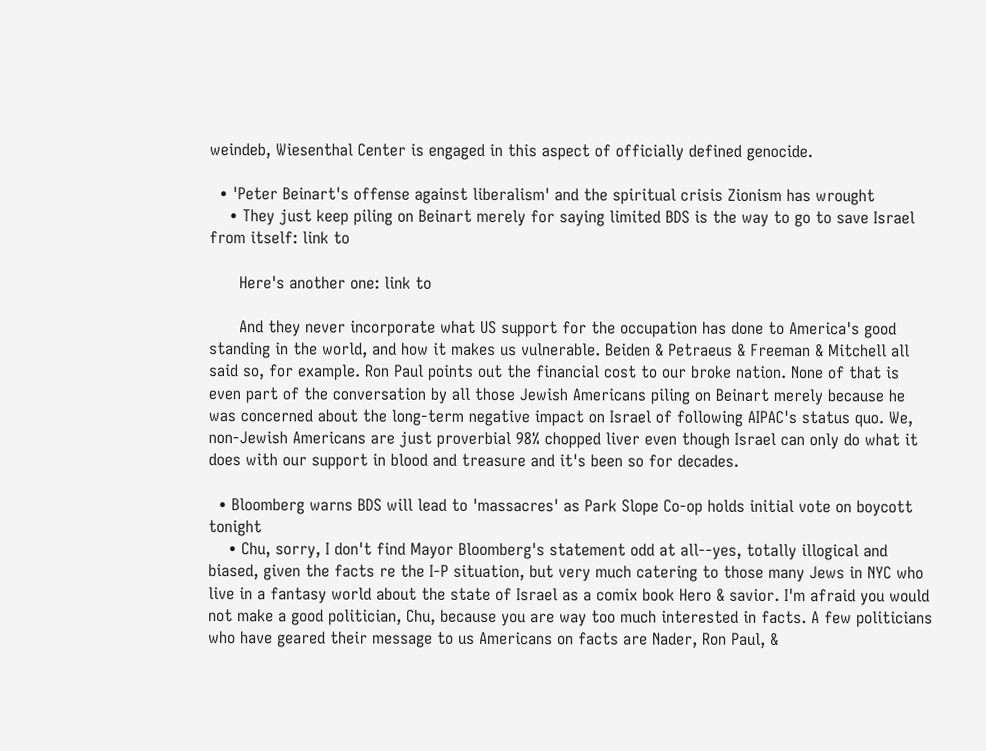weindeb, Wiesenthal Center is engaged in this aspect of officially defined genocide.

  • 'Peter Beinart's offense against liberalism' and the spiritual crisis Zionism has wrought
    • They just keep piling on Beinart merely for saying limited BDS is the way to go to save Israel from itself: link to

      Here's another one: link to

      And they never incorporate what US support for the occupation has done to America's good standing in the world, and how it makes us vulnerable. Beiden & Petraeus & Freeman & Mitchell all said so, for example. Ron Paul points out the financial cost to our broke nation. None of that is even part of the conversation by all those Jewish Americans piling on Beinart merely because he was concerned about the long-term negative impact on Israel of following AIPAC's status quo. We, non-Jewish Americans are just proverbial 98% chopped liver even though Israel can only do what it does with our support in blood and treasure and it's been so for decades.

  • Bloomberg warns BDS will lead to 'massacres' as Park Slope Co-op holds initial vote on boycott tonight
    • Chu, sorry, I don't find Mayor Bloomberg's statement odd at all--yes, totally illogical and biased, given the facts re the I-P situation, but very much catering to those many Jews in NYC who live in a fantasy world about the state of Israel as a comix book Hero & savior. I'm afraid you would not make a good politician, Chu, because you are way too much interested in facts. A few politicians who have geared their message to us Americans on facts are Nader, Ron Paul, &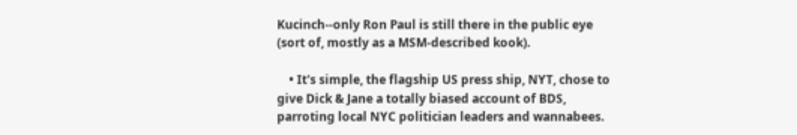Kucinch--only Ron Paul is still there in the public eye (sort of, mostly as a MSM-described kook).

    • It's simple, the flagship US press ship, NYT, chose to give Dick & Jane a totally biased account of BDS, parroting local NYC politician leaders and wannabees.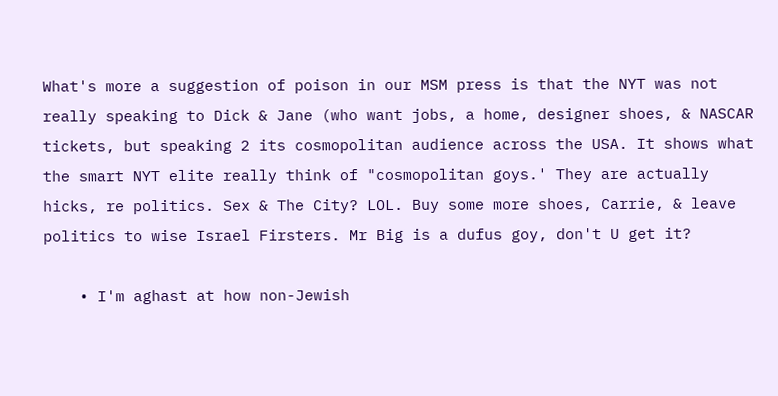What's more a suggestion of poison in our MSM press is that the NYT was not really speaking to Dick & Jane (who want jobs, a home, designer shoes, & NASCAR tickets, but speaking 2 its cosmopolitan audience across the USA. It shows what the smart NYT elite really think of "cosmopolitan goys.' They are actually hicks, re politics. Sex & The City? LOL. Buy some more shoes, Carrie, & leave politics to wise Israel Firsters. Mr Big is a dufus goy, don't U get it?

    • I'm aghast at how non-Jewish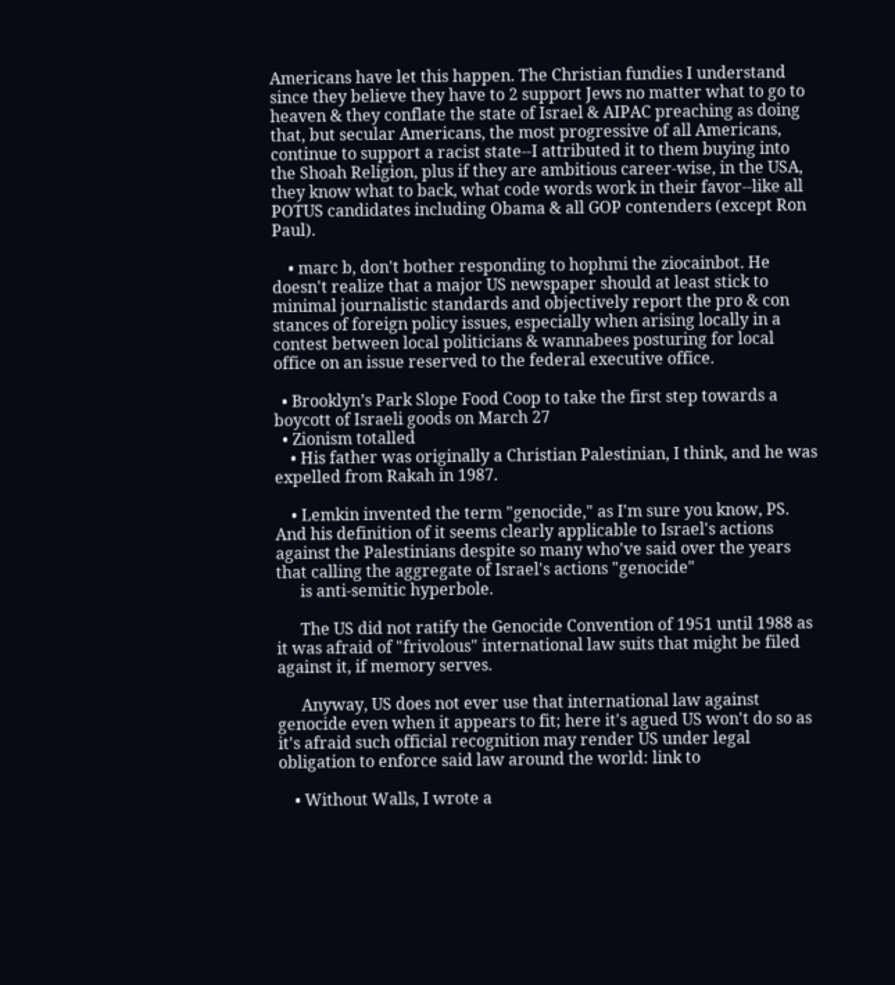Americans have let this happen. The Christian fundies I understand since they believe they have to 2 support Jews no matter what to go to heaven & they conflate the state of Israel & AIPAC preaching as doing that, but secular Americans, the most progressive of all Americans, continue to support a racist state--I attributed it to them buying into the Shoah Religion, plus if they are ambitious career-wise, in the USA, they know what to back, what code words work in their favor--like all POTUS candidates including Obama & all GOP contenders (except Ron Paul).

    • marc b, don't bother responding to hophmi the ziocainbot. He doesn't realize that a major US newspaper should at least stick to minimal journalistic standards and objectively report the pro & con stances of foreign policy issues, especially when arising locally in a contest between local politicians & wannabees posturing for local office on an issue reserved to the federal executive office.

  • Brooklyn’s Park Slope Food Coop to take the first step towards a boycott of Israeli goods on March 27
  • Zionism totalled
    • His father was originally a Christian Palestinian, I think, and he was expelled from Rakah in 1987.

    • Lemkin invented the term "genocide," as I'm sure you know, PS. And his definition of it seems clearly applicable to Israel's actions against the Palestinians despite so many who've said over the years that calling the aggregate of Israel's actions "genocide"
      is anti-semitic hyperbole.

      The US did not ratify the Genocide Convention of 1951 until 1988 as it was afraid of "frivolous" international law suits that might be filed against it, if memory serves.

      Anyway, US does not ever use that international law against genocide even when it appears to fit; here it's agued US won't do so as it's afraid such official recognition may render US under legal obligation to enforce said law around the world: link to

    • Without Walls, I wrote a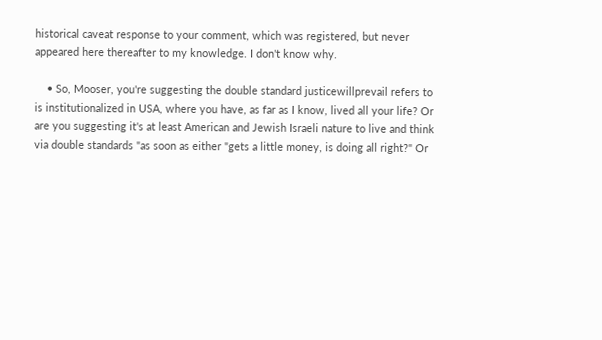historical caveat response to your comment, which was registered, but never appeared here thereafter to my knowledge. I don't know why.

    • So, Mooser, you're suggesting the double standard justicewillprevail refers to is institutionalized in USA, where you have, as far as I know, lived all your life? Or are you suggesting it's at least American and Jewish Israeli nature to live and think via double standards "as soon as either "gets a little money, is doing all right?" Or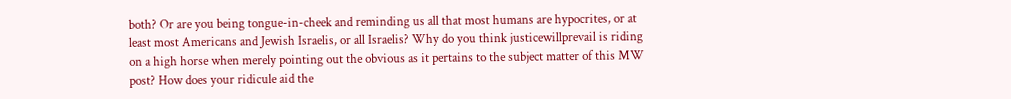both? Or are you being tongue-in-cheek and reminding us all that most humans are hypocrites, or at least most Americans and Jewish Israelis, or all Israelis? Why do you think justicewillprevail is riding on a high horse when merely pointing out the obvious as it pertains to the subject matter of this MW post? How does your ridicule aid the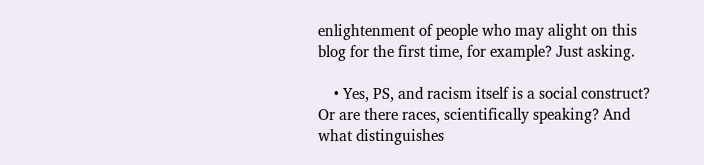enlightenment of people who may alight on this blog for the first time, for example? Just asking.

    • Yes, PS, and racism itself is a social construct? Or are there races, scientifically speaking? And what distinguishes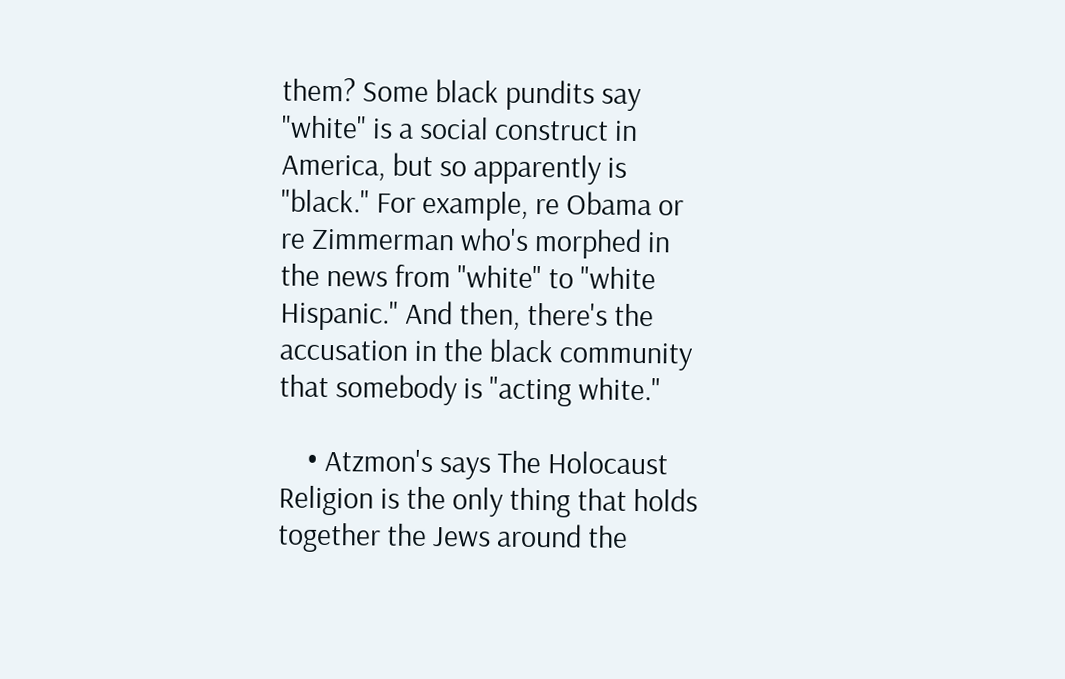them? Some black pundits say "white" is a social construct in America, but so apparently is "black." For example, re Obama or re Zimmerman who's morphed in the news from "white" to "white Hispanic." And then, there's the accusation in the black community that somebody is "acting white."

    • Atzmon's says The Holocaust Religion is the only thing that holds together the Jews around the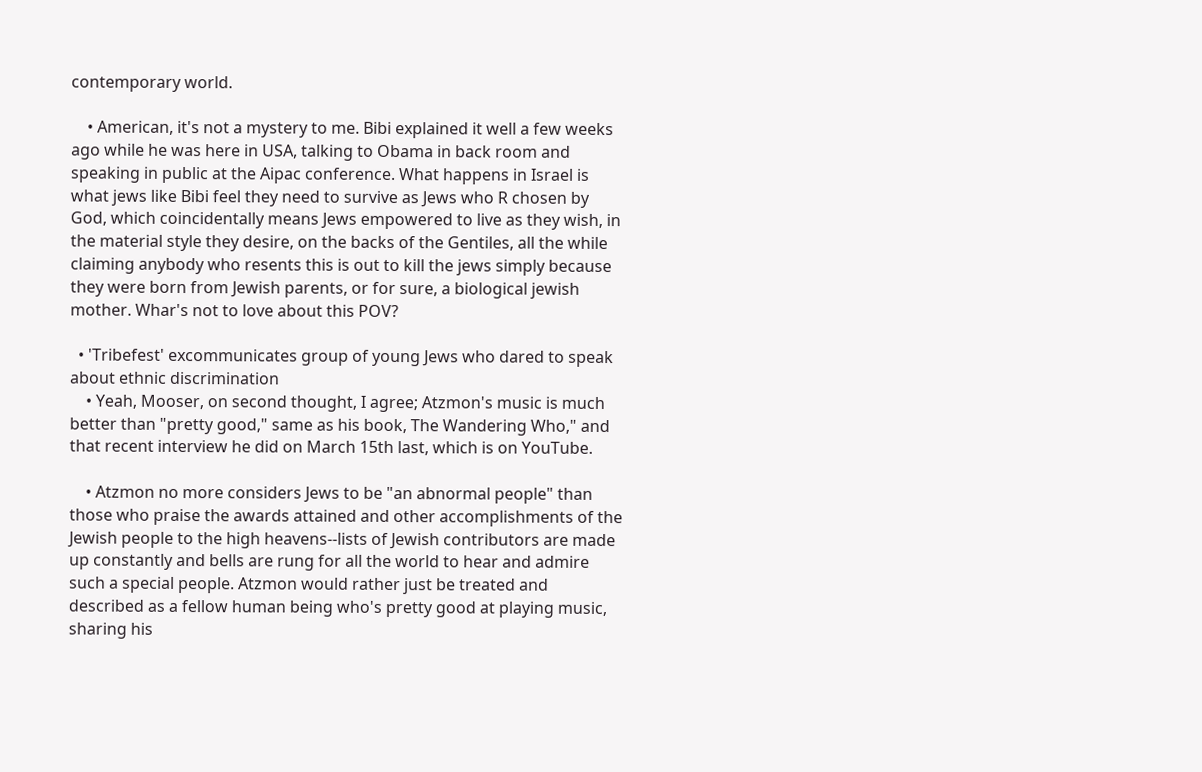contemporary world.

    • American, it's not a mystery to me. Bibi explained it well a few weeks ago while he was here in USA, talking to Obama in back room and speaking in public at the Aipac conference. What happens in Israel is what jews like Bibi feel they need to survive as Jews who R chosen by God, which coincidentally means Jews empowered to live as they wish, in the material style they desire, on the backs of the Gentiles, all the while claiming anybody who resents this is out to kill the jews simply because they were born from Jewish parents, or for sure, a biological jewish mother. Whar's not to love about this POV?

  • 'Tribefest' excommunicates group of young Jews who dared to speak about ethnic discrimination
    • Yeah, Mooser, on second thought, I agree; Atzmon's music is much better than "pretty good," same as his book, The Wandering Who," and that recent interview he did on March 15th last, which is on YouTube.

    • Atzmon no more considers Jews to be "an abnormal people" than those who praise the awards attained and other accomplishments of the Jewish people to the high heavens--lists of Jewish contributors are made up constantly and bells are rung for all the world to hear and admire such a special people. Atzmon would rather just be treated and described as a fellow human being who's pretty good at playing music, sharing his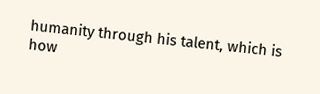humanity through his talent, which is how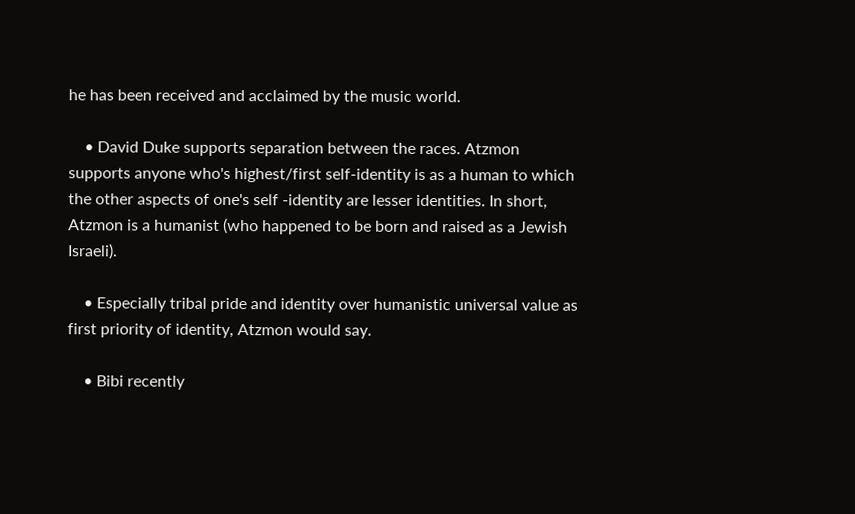he has been received and acclaimed by the music world.

    • David Duke supports separation between the races. Atzmon supports anyone who's highest/first self-identity is as a human to which the other aspects of one's self -identity are lesser identities. In short, Atzmon is a humanist (who happened to be born and raised as a Jewish Israeli).

    • Especially tribal pride and identity over humanistic universal value as first priority of identity, Atzmon would say.

    • Bibi recently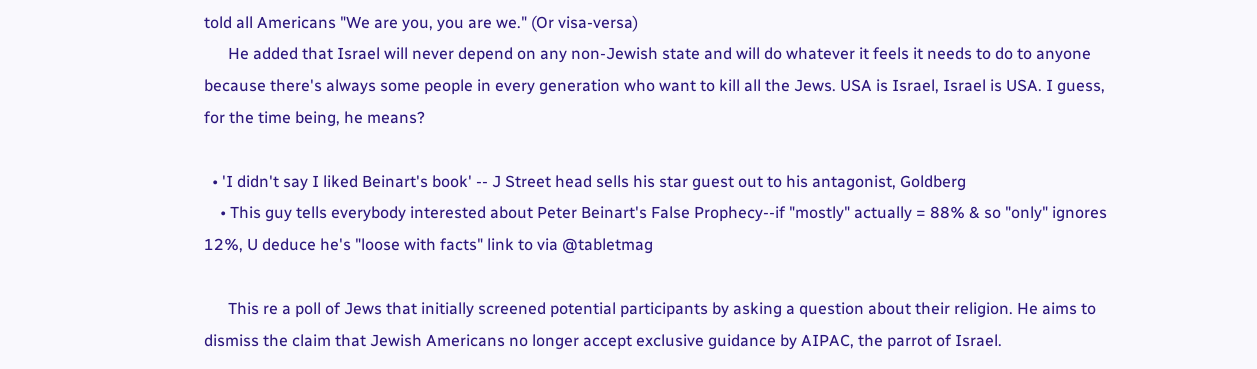told all Americans "We are you, you are we." (Or visa-versa)
      He added that Israel will never depend on any non-Jewish state and will do whatever it feels it needs to do to anyone because there's always some people in every generation who want to kill all the Jews. USA is Israel, Israel is USA. I guess, for the time being, he means?

  • 'I didn't say I liked Beinart's book' -- J Street head sells his star guest out to his antagonist, Goldberg
    • This guy tells everybody interested about Peter Beinart's False Prophecy--if "mostly" actually = 88% & so "only" ignores 12%, U deduce he's "loose with facts" link to via @tabletmag

      This re a poll of Jews that initially screened potential participants by asking a question about their religion. He aims to dismiss the claim that Jewish Americans no longer accept exclusive guidance by AIPAC, the parrot of Israel.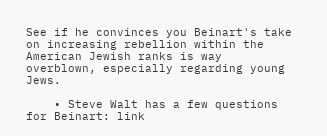See if he convinces you Beinart's take on increasing rebellion within the American Jewish ranks is way overblown, especially regarding young Jews.

    • Steve Walt has a few questions for Beinart: link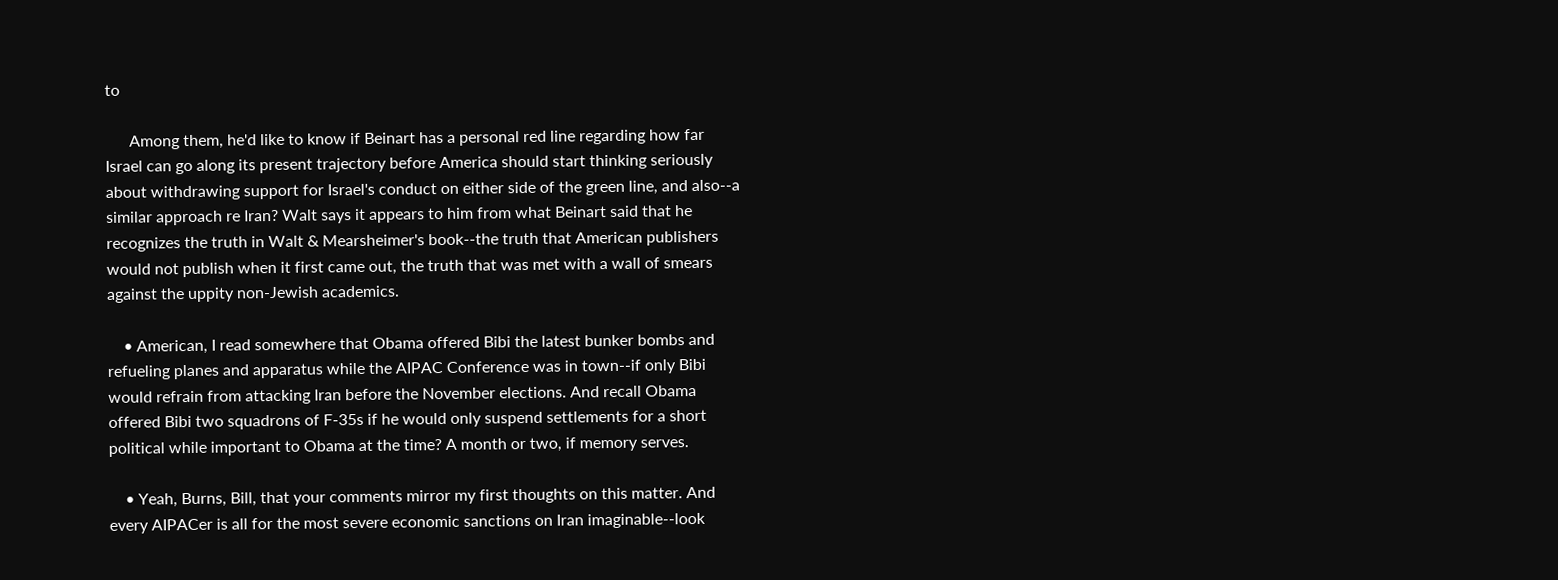to

      Among them, he'd like to know if Beinart has a personal red line regarding how far Israel can go along its present trajectory before America should start thinking seriously about withdrawing support for Israel's conduct on either side of the green line, and also--a similar approach re Iran? Walt says it appears to him from what Beinart said that he recognizes the truth in Walt & Mearsheimer's book--the truth that American publishers would not publish when it first came out, the truth that was met with a wall of smears against the uppity non-Jewish academics.

    • American, I read somewhere that Obama offered Bibi the latest bunker bombs and refueling planes and apparatus while the AIPAC Conference was in town--if only Bibi would refrain from attacking Iran before the November elections. And recall Obama offered Bibi two squadrons of F-35s if he would only suspend settlements for a short political while important to Obama at the time? A month or two, if memory serves.

    • Yeah, Burns, Bill, that your comments mirror my first thoughts on this matter. And every AIPACer is all for the most severe economic sanctions on Iran imaginable--look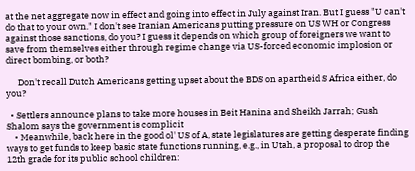at the net aggregate now in effect and going into effect in July against Iran. But I guess "U can't do that to your own." I don't see Iranian Americans putting pressure on US WH or Congress against those sanctions, do you? I guess it depends on which group of foreigners we want to save from themselves either through regime change via US-forced economic implosion or direct bombing, or both?

      Don't recall Dutch Americans getting upset about the BDS on apartheid S Africa either, do you?

  • Settlers announce plans to take more houses in Beit Hanina and Sheikh Jarrah; Gush Shalom says the government is complicit
    • Meanwhile, back here in the good ol' US of A, state legislatures are getting desperate finding ways to get funds to keep basic state functions running, e.g., in Utah, a proposal to drop the 12th grade for its public school children: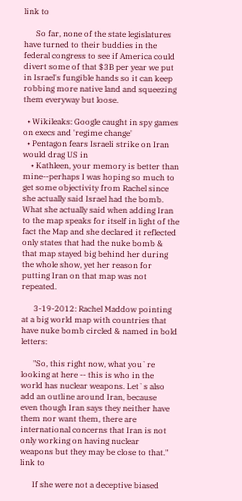link to

      So far, none of the state legislatures have turned to their buddies in the federal congress to see if America could divert some of that $3B per year we put in Israel's fungible hands so it can keep robbing more native land and squeezing them everyway but loose.

  • Wikileaks: Google caught in spy games on execs and 'regime change'
  • Pentagon fears Israeli strike on Iran would drag US in
    • Kathleen, your memory is better than mine--perhaps I was hoping so much to get some objectivity from Rachel since she actually said Israel had the bomb. What she actually said when adding Iran to the map speaks for itself in light of the fact the Map and she declared it reflected only states that had the nuke bomb & that map stayed big behind her during the whole show, yet her reason for putting Iran on that map was not repeated.

      3-19-2012: Rachel Maddow pointing at a big world map with countries that have nuke bomb circled & named in bold letters:

      "So, this right now, what you`re looking at here -- this is who in the
world has nuclear weapons. Let`s also add an outline around Iran, because
even though Iran says they neither have them nor want them, there are
international concerns that Iran is not only working on having nuclear
weapons but they may be close to that." link to

      If she were not a deceptive biased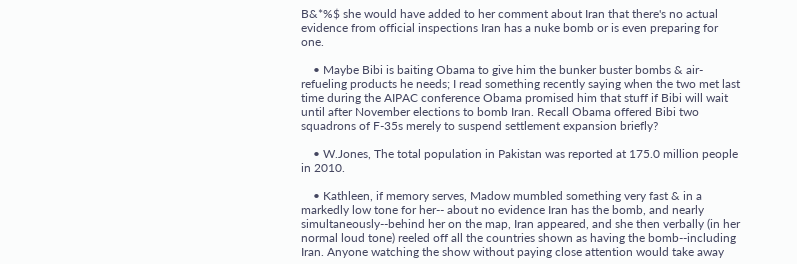B&*%$ she would have added to her comment about Iran that there's no actual evidence from official inspections Iran has a nuke bomb or is even preparing for one.

    • Maybe Bibi is baiting Obama to give him the bunker buster bombs & air-refueling products he needs; I read something recently saying when the two met last time during the AIPAC conference Obama promised him that stuff if Bibi will wait until after November elections to bomb Iran. Recall Obama offered Bibi two squadrons of F-35s merely to suspend settlement expansion briefly?

    • W.Jones, The total population in Pakistan was reported at 175.0 million people in 2010.

    • Kathleen, if memory serves, Madow mumbled something very fast & in a markedly low tone for her-- about no evidence Iran has the bomb, and nearly simultaneously--behind her on the map, Iran appeared, and she then verbally (in her normal loud tone) reeled off all the countries shown as having the bomb--including Iran. Anyone watching the show without paying close attention would take away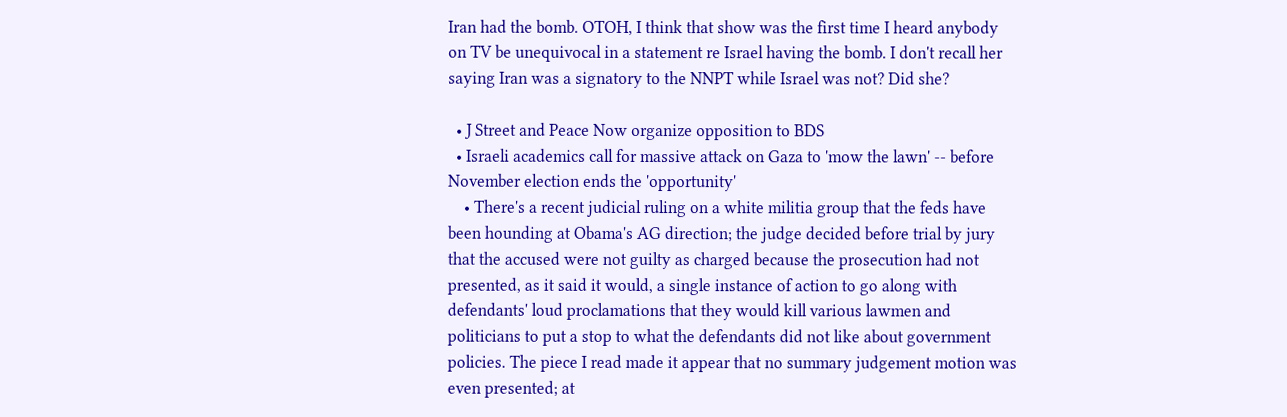Iran had the bomb. OTOH, I think that show was the first time I heard anybody on TV be unequivocal in a statement re Israel having the bomb. I don't recall her saying Iran was a signatory to the NNPT while Israel was not? Did she?

  • J Street and Peace Now organize opposition to BDS
  • Israeli academics call for massive attack on Gaza to 'mow the lawn' -- before November election ends the 'opportunity'
    • There's a recent judicial ruling on a white militia group that the feds have been hounding at Obama's AG direction; the judge decided before trial by jury that the accused were not guilty as charged because the prosecution had not presented, as it said it would, a single instance of action to go along with defendants' loud proclamations that they would kill various lawmen and politicians to put a stop to what the defendants did not like about government policies. The piece I read made it appear that no summary judgement motion was even presented; at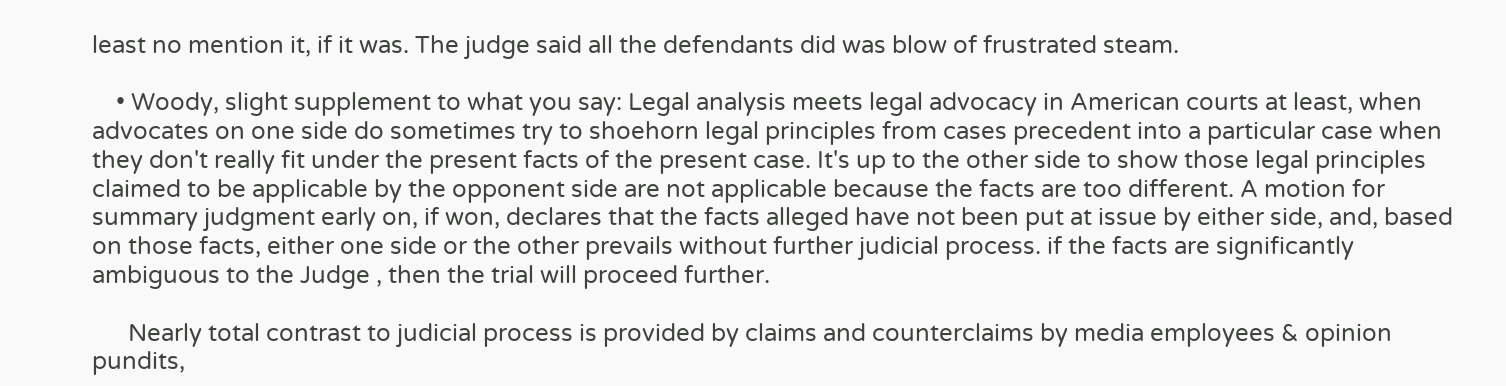least no mention it, if it was. The judge said all the defendants did was blow of frustrated steam.

    • Woody, slight supplement to what you say: Legal analysis meets legal advocacy in American courts at least, when advocates on one side do sometimes try to shoehorn legal principles from cases precedent into a particular case when they don't really fit under the present facts of the present case. It's up to the other side to show those legal principles claimed to be applicable by the opponent side are not applicable because the facts are too different. A motion for summary judgment early on, if won, declares that the facts alleged have not been put at issue by either side, and, based on those facts, either one side or the other prevails without further judicial process. if the facts are significantly ambiguous to the Judge , then the trial will proceed further.

      Nearly total contrast to judicial process is provided by claims and counterclaims by media employees & opinion pundits,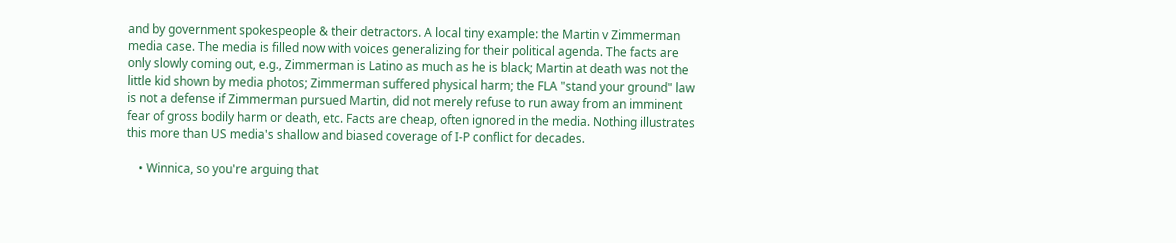and by government spokespeople & their detractors. A local tiny example: the Martin v Zimmerman media case. The media is filled now with voices generalizing for their political agenda. The facts are only slowly coming out, e.g., Zimmerman is Latino as much as he is black; Martin at death was not the little kid shown by media photos; Zimmerman suffered physical harm; the FLA "stand your ground" law is not a defense if Zimmerman pursued Martin, did not merely refuse to run away from an imminent fear of gross bodily harm or death, etc. Facts are cheap, often ignored in the media. Nothing illustrates this more than US media's shallow and biased coverage of I-P conflict for decades.

    • Winnica, so you're arguing that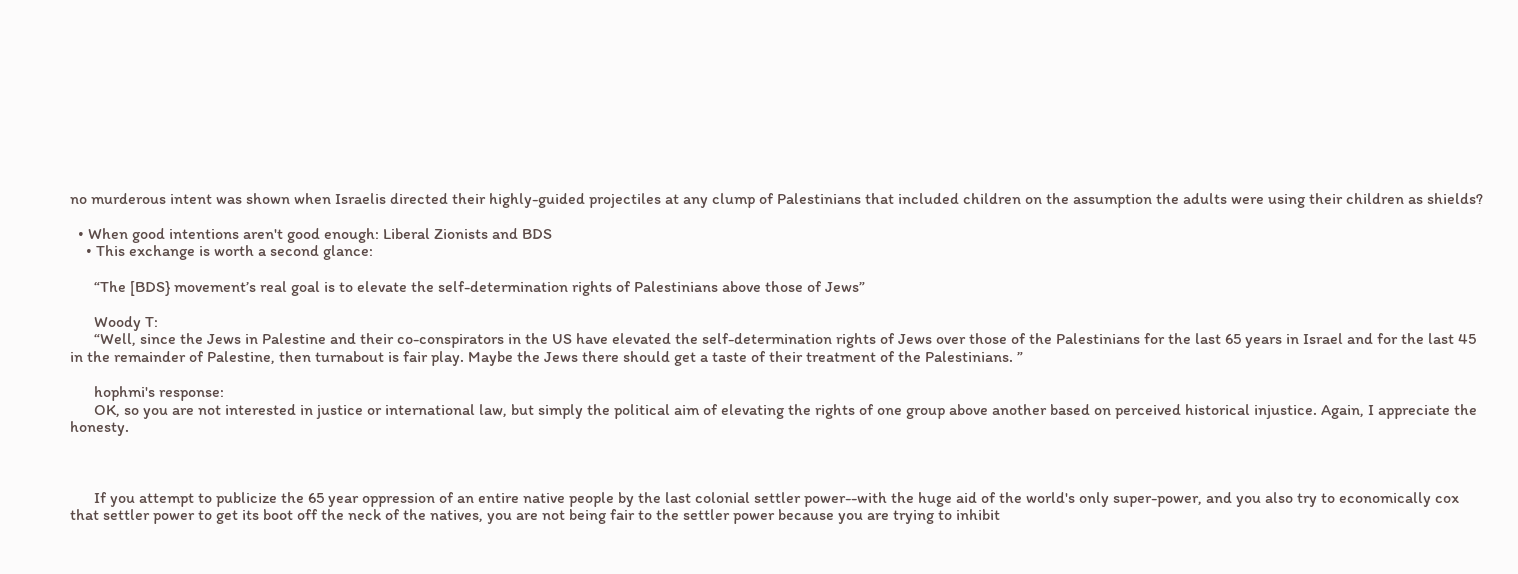no murderous intent was shown when Israelis directed their highly-guided projectiles at any clump of Palestinians that included children on the assumption the adults were using their children as shields?

  • When good intentions aren't good enough: Liberal Zionists and BDS
    • This exchange is worth a second glance:

      “The [BDS} movement’s real goal is to elevate the self-determination rights of Palestinians above those of Jews”

      Woody T:
      “Well, since the Jews in Palestine and their co-conspirators in the US have elevated the self-determination rights of Jews over those of the Palestinians for the last 65 years in Israel and for the last 45 in the remainder of Palestine, then turnabout is fair play. Maybe the Jews there should get a taste of their treatment of the Palestinians. ”

      hophmi's response:
      OK, so you are not interested in justice or international law, but simply the political aim of elevating the rights of one group above another based on perceived historical injustice. Again, I appreciate the honesty.



      If you attempt to publicize the 65 year oppression of an entire native people by the last colonial settler power--with the huge aid of the world's only super-power, and you also try to economically cox that settler power to get its boot off the neck of the natives, you are not being fair to the settler power because you are trying to inhibit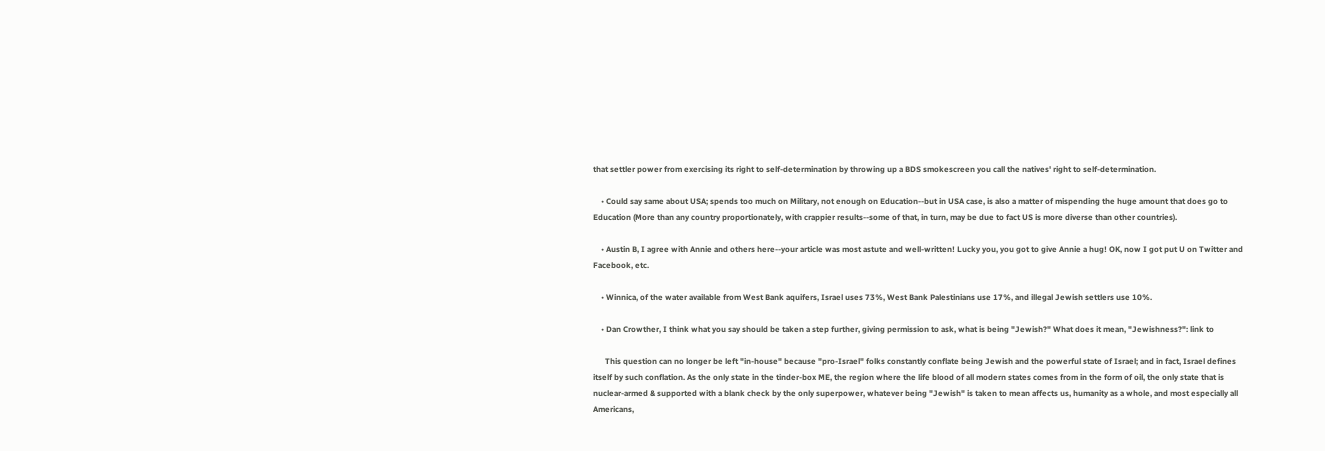that settler power from exercising its right to self-determination by throwing up a BDS smokescreen you call the natives' right to self-determination.

    • Could say same about USA; spends too much on Military, not enough on Education--but in USA case, is also a matter of mispending the huge amount that does go to Education (More than any country proportionately, with crappier results--some of that, in turn, may be due to fact US is more diverse than other countries).

    • Austin B, I agree with Annie and others here--your article was most astute and well-written! Lucky you, you got to give Annie a hug! OK, now I got put U on Twitter and Facebook, etc.

    • Winnica, of the water available from West Bank aquifers, Israel uses 73%, West Bank Palestinians use 17%, and illegal Jewish settlers use 10%.

    • Dan Crowther, I think what you say should be taken a step further, giving permission to ask, what is being "Jewish?" What does it mean, "Jewishness?": link to

      This question can no longer be left "in-house" because "pro-Israel" folks constantly conflate being Jewish and the powerful state of Israel; and in fact, Israel defines itself by such conflation. As the only state in the tinder-box ME, the region where the life blood of all modern states comes from in the form of oil, the only state that is nuclear-armed & supported with a blank check by the only superpower, whatever being "Jewish" is taken to mean affects us, humanity as a whole, and most especially all Americans,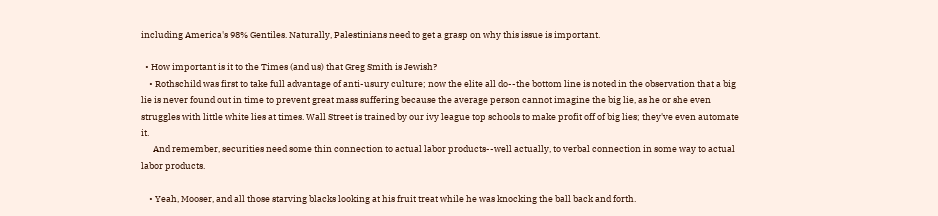including America's 98% Gentiles. Naturally, Palestinians need to get a grasp on why this issue is important.

  • How important is it to the Times (and us) that Greg Smith is Jewish?
    • Rothschild was first to take full advantage of anti-usury culture; now the elite all do--the bottom line is noted in the observation that a big lie is never found out in time to prevent great mass suffering because the average person cannot imagine the big lie, as he or she even struggles with little white lies at times. Wall Street is trained by our ivy league top schools to make profit off of big lies; they've even automate it.
      And remember, securities need some thin connection to actual labor products--well actually, to verbal connection in some way to actual labor products.

    • Yeah, Mooser, and all those starving blacks looking at his fruit treat while he was knocking the ball back and forth.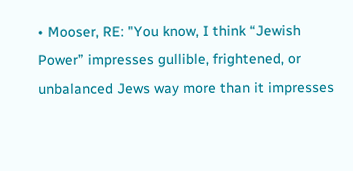• Mooser, RE: "You know, I think “Jewish Power” impresses gullible, frightened, or unbalanced Jews way more than it impresses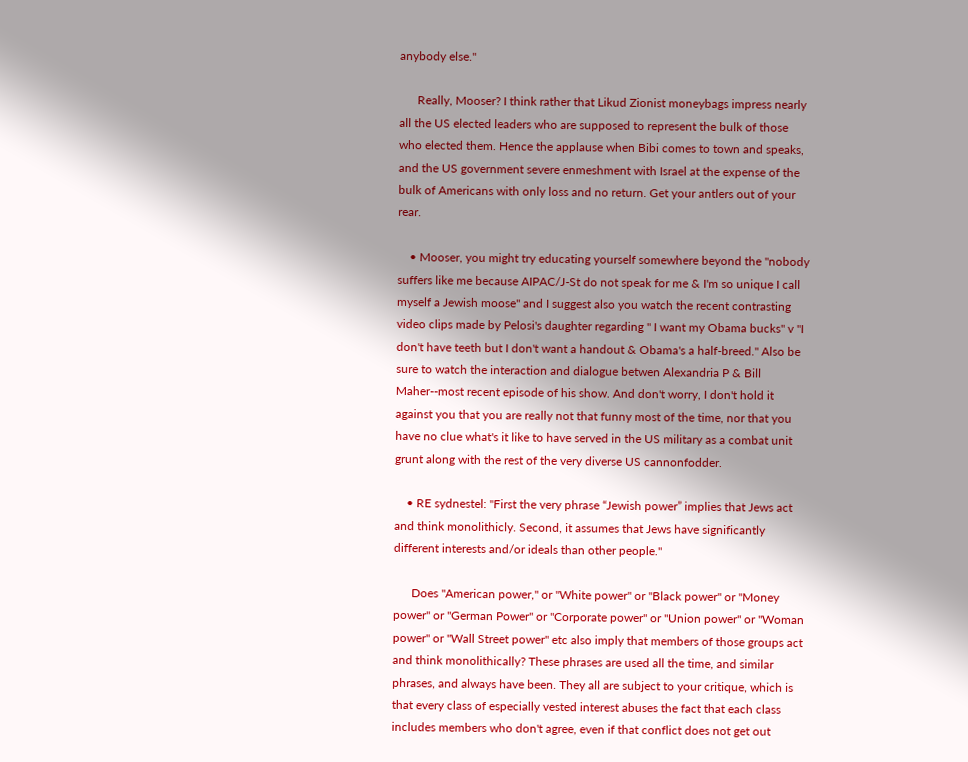anybody else."

      Really, Mooser? I think rather that Likud Zionist moneybags impress nearly all the US elected leaders who are supposed to represent the bulk of those who elected them. Hence the applause when Bibi comes to town and speaks, and the US government severe enmeshment with Israel at the expense of the bulk of Americans with only loss and no return. Get your antlers out of your rear.

    • Mooser, you might try educating yourself somewhere beyond the "nobody suffers like me because AIPAC/J-St do not speak for me & I'm so unique I call myself a Jewish moose" and I suggest also you watch the recent contrasting video clips made by Pelosi's daughter regarding " I want my Obama bucks" v "I don't have teeth but I don't want a handout & Obama's a half-breed." Also be sure to watch the interaction and dialogue betwen Alexandria P & Bill Maher--most recent episode of his show. And don't worry, I don't hold it against you that you are really not that funny most of the time, nor that you have no clue what's it like to have served in the US military as a combat unit grunt along with the rest of the very diverse US cannonfodder.

    • RE sydnestel: "First the very phrase “Jewish power” implies that Jews act and think monolithicly. Second, it assumes that Jews have significantly different interests and/or ideals than other people."

      Does "American power," or "White power" or "Black power" or "Money power" or "German Power" or "Corporate power" or "Union power" or "Woman power" or "Wall Street power" etc also imply that members of those groups act and think monolithically? These phrases are used all the time, and similar phrases, and always have been. They all are subject to your critique, which is that every class of especially vested interest abuses the fact that each class includes members who don't agree, even if that conflict does not get out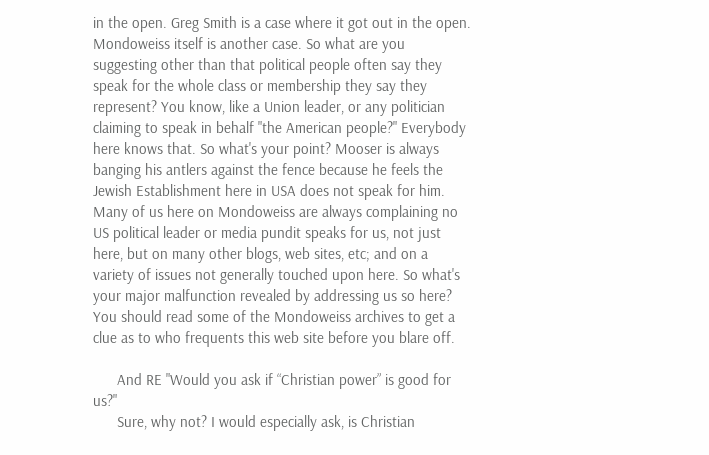in the open. Greg Smith is a case where it got out in the open. Mondoweiss itself is another case. So what are you suggesting other than that political people often say they speak for the whole class or membership they say they represent? You know, like a Union leader, or any politician claiming to speak in behalf "the American people?" Everybody here knows that. So what's your point? Mooser is always banging his antlers against the fence because he feels the Jewish Establishment here in USA does not speak for him. Many of us here on Mondoweiss are always complaining no US political leader or media pundit speaks for us, not just here, but on many other blogs, web sites, etc; and on a variety of issues not generally touched upon here. So what's your major malfunction revealed by addressing us so here? You should read some of the Mondoweiss archives to get a clue as to who frequents this web site before you blare off.

      And RE "Would you ask if “Christian power” is good for us?"
      Sure, why not? I would especially ask, is Christian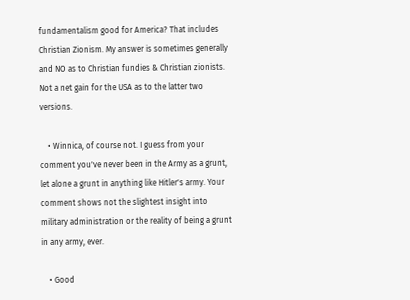fundamentalism good for America? That includes Christian Zionism. My answer is sometimes generally and NO as to Christian fundies & Christian zionists. Not a net gain for the USA as to the latter two versions.

    • Winnica, of course not. I guess from your comment you've never been in the Army as a grunt, let alone a grunt in anything like Hitler's army. Your comment shows not the slightest insight into military administration or the reality of being a grunt in any army, ever.

    • Good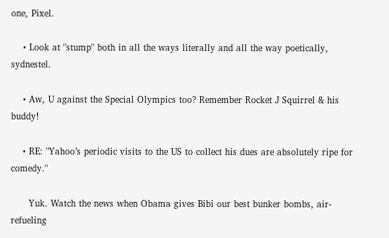one, Pixel.

    • Look at "stump" both in all the ways literally and all the way poetically, sydnestel.

    • Aw, U against the Special Olympics too? Remember Rocket J Squirrel & his buddy!

    • RE: "Yahoo’s periodic visits to the US to collect his dues are absolutely ripe for comedy."

      Yuk. Watch the news when Obama gives Bibi our best bunker bombs, air-refueling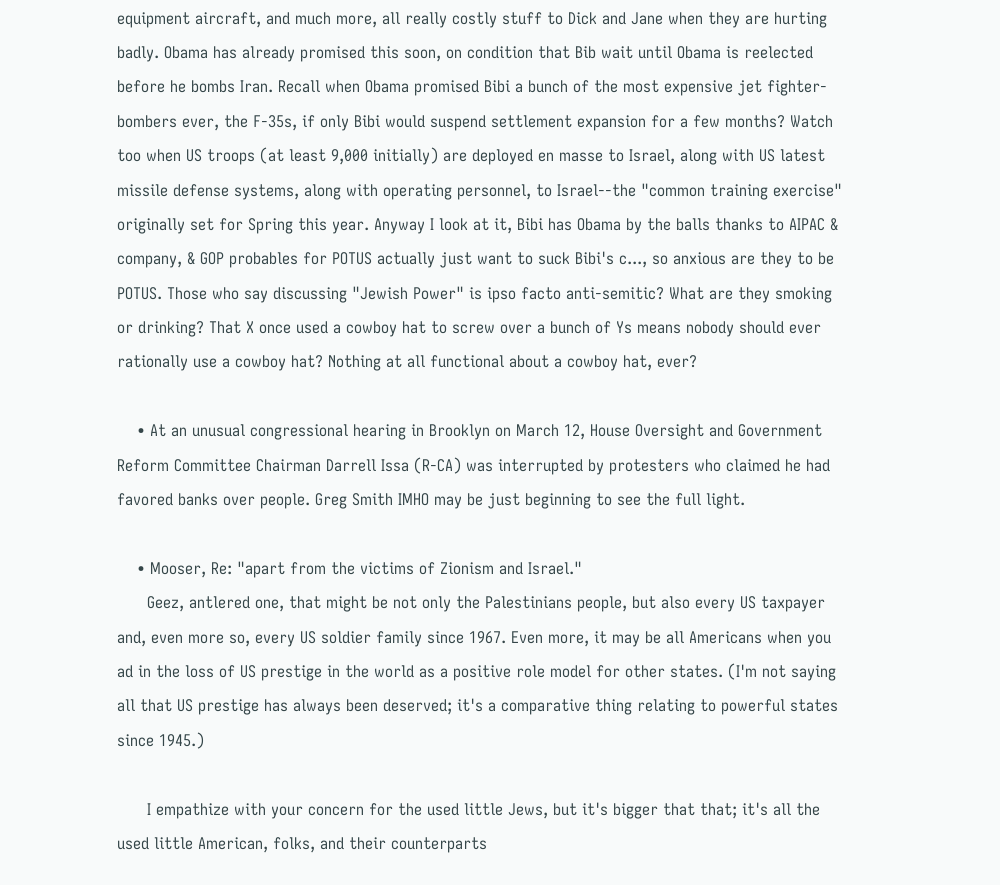equipment aircraft, and much more, all really costly stuff to Dick and Jane when they are hurting badly. Obama has already promised this soon, on condition that Bib wait until Obama is reelected before he bombs Iran. Recall when Obama promised Bibi a bunch of the most expensive jet fighter-bombers ever, the F-35s, if only Bibi would suspend settlement expansion for a few months? Watch too when US troops (at least 9,000 initially) are deployed en masse to Israel, along with US latest missile defense systems, along with operating personnel, to Israel--the "common training exercise" originally set for Spring this year. Anyway I look at it, Bibi has Obama by the balls thanks to AIPAC & company, & GOP probables for POTUS actually just want to suck Bibi's c..., so anxious are they to be POTUS. Those who say discussing "Jewish Power" is ipso facto anti-semitic? What are they smoking or drinking? That X once used a cowboy hat to screw over a bunch of Ys means nobody should ever rationally use a cowboy hat? Nothing at all functional about a cowboy hat, ever?

    • At an unusual congressional hearing in Brooklyn on March 12, House Oversight and Government Reform Committee Chairman Darrell Issa (R-CA) was interrupted by protesters who claimed he had favored banks over people. Greg Smith IMHO may be just beginning to see the full light.

    • Mooser, Re: "apart from the victims of Zionism and Israel."
      Geez, antlered one, that might be not only the Palestinians people, but also every US taxpayer and, even more so, every US soldier family since 1967. Even more, it may be all Americans when you ad in the loss of US prestige in the world as a positive role model for other states. (I'm not saying all that US prestige has always been deserved; it's a comparative thing relating to powerful states since 1945.)

      I empathize with your concern for the used little Jews, but it's bigger that that; it's all the used little American, folks, and their counterparts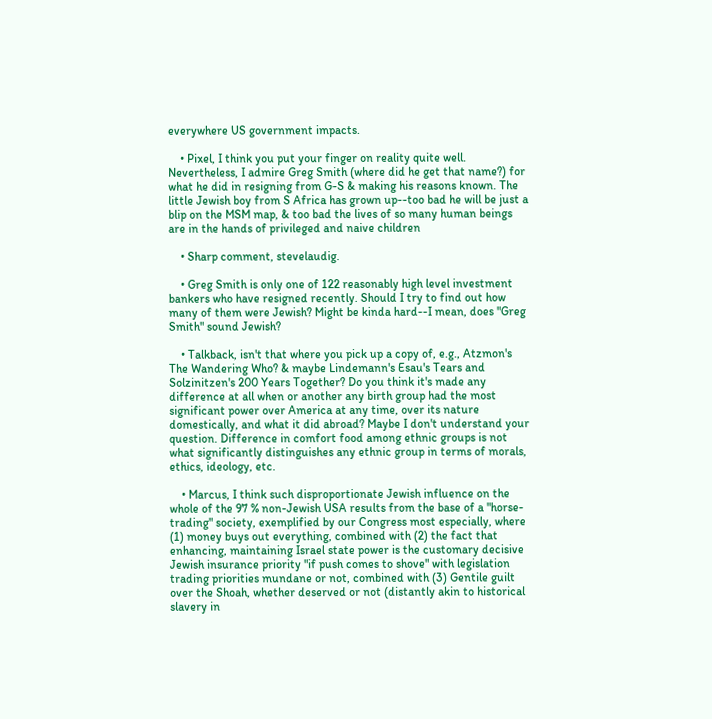everywhere US government impacts.

    • Pixel, I think you put your finger on reality quite well. Nevertheless, I admire Greg Smith (where did he get that name?) for what he did in resigning from G-S & making his reasons known. The little Jewish boy from S Africa has grown up--too bad he will be just a blip on the MSM map, & too bad the lives of so many human beings are in the hands of privileged and naive children

    • Sharp comment, stevelaudig.

    • Greg Smith is only one of 122 reasonably high level investment bankers who have resigned recently. Should I try to find out how many of them were Jewish? Might be kinda hard--I mean, does "Greg Smith" sound Jewish?

    • Talkback, isn't that where you pick up a copy of, e.g., Atzmon's The Wandering Who? & maybe Lindemann's Esau's Tears and Solzinitzen's 200 Years Together? Do you think it's made any difference at all when or another any birth group had the most significant power over America at any time, over its nature domestically, and what it did abroad? Maybe I don't understand your question. Difference in comfort food among ethnic groups is not what significantly distinguishes any ethnic group in terms of morals, ethics, ideology, etc.

    • Marcus, I think such disproportionate Jewish influence on the whole of the 97 % non-Jewish USA results from the base of a "horse-trading" society, exemplified by our Congress most especially, where (1) money buys out everything, combined with (2) the fact that enhancing, maintaining Israel state power is the customary decisive Jewish insurance priority "if push comes to shove" with legislation trading priorities mundane or not, combined with (3) Gentile guilt over the Shoah, whether deserved or not (distantly akin to historical slavery in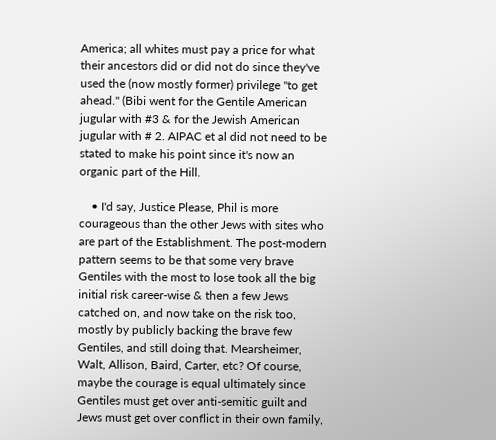America; all whites must pay a price for what their ancestors did or did not do since they've used the (now mostly former) privilege "to get ahead." (Bibi went for the Gentile American jugular with #3 & for the Jewish American jugular with # 2. AIPAC et al did not need to be stated to make his point since it's now an organic part of the Hill.

    • I'd say, Justice Please, Phil is more courageous than the other Jews with sites who are part of the Establishment. The post-modern pattern seems to be that some very brave Gentiles with the most to lose took all the big initial risk career-wise & then a few Jews catched on, and now take on the risk too, mostly by publicly backing the brave few Gentiles, and still doing that. Mearsheimer, Walt, Allison, Baird, Carter, etc? Of course, maybe the courage is equal ultimately since Gentiles must get over anti-semitic guilt and Jews must get over conflict in their own family,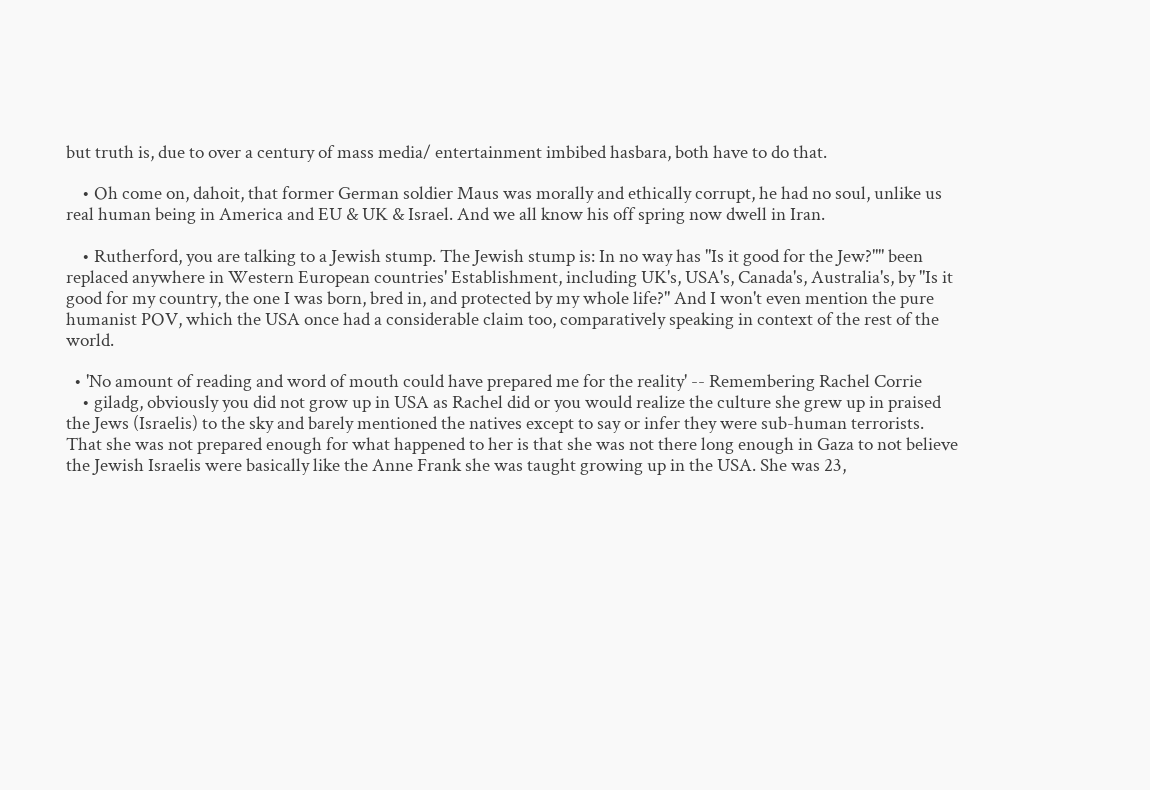but truth is, due to over a century of mass media/ entertainment imbibed hasbara, both have to do that.

    • Oh come on, dahoit, that former German soldier Maus was morally and ethically corrupt, he had no soul, unlike us real human being in America and EU & UK & Israel. And we all know his off spring now dwell in Iran.

    • Rutherford, you are talking to a Jewish stump. The Jewish stump is: In no way has "Is it good for the Jew?"" been replaced anywhere in Western European countries' Establishment, including UK's, USA's, Canada's, Australia's, by "Is it good for my country, the one I was born, bred in, and protected by my whole life?" And I won't even mention the pure humanist POV, which the USA once had a considerable claim too, comparatively speaking in context of the rest of the world.

  • 'No amount of reading and word of mouth could have prepared me for the reality' -- Remembering Rachel Corrie
    • giladg, obviously you did not grow up in USA as Rachel did or you would realize the culture she grew up in praised the Jews (Israelis) to the sky and barely mentioned the natives except to say or infer they were sub-human terrorists. That she was not prepared enough for what happened to her is that she was not there long enough in Gaza to not believe the Jewish Israelis were basically like the Anne Frank she was taught growing up in the USA. She was 23,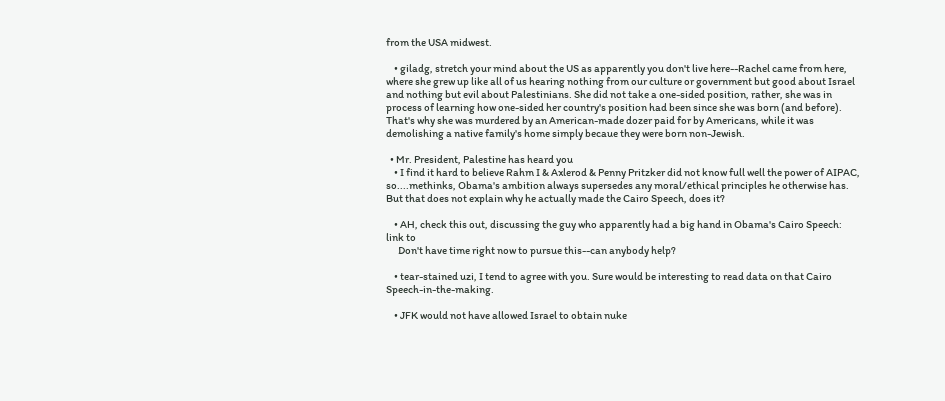from the USA midwest.

    • giladg, stretch your mind about the US as apparently you don't live here--Rachel came from here, where she grew up like all of us hearing nothing from our culture or government but good about Israel and nothing but evil about Palestinians. She did not take a one-sided position, rather, she was in process of learning how one-sided her country's position had been since she was born (and before). That's why she was murdered by an American-made dozer paid for by Americans, while it was demolishing a native family's home simply becaue they were born non-Jewish.

  • Mr. President, Palestine has heard you
    • I find it hard to believe Rahm I & Axlerod & Penny Pritzker did not know full well the power of AIPAC, so....methinks, Obama's ambition always supersedes any moral/ethical principles he otherwise has. But that does not explain why he actually made the Cairo Speech, does it?

    • AH, check this out, discussing the guy who apparently had a big hand in Obama's Cairo Speech: link to
      Don't have time right now to pursue this--can anybody help?

    • tear-stained uzi, I tend to agree with you. Sure would be interesting to read data on that Cairo Speech-in-the-making.

    • JFK would not have allowed Israel to obtain nuke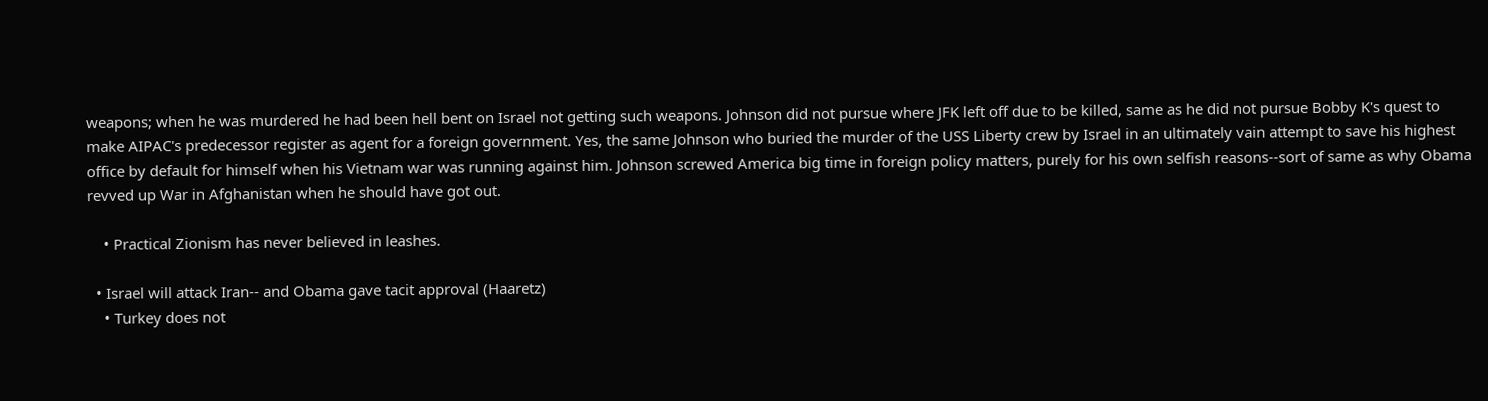weapons; when he was murdered he had been hell bent on Israel not getting such weapons. Johnson did not pursue where JFK left off due to be killed, same as he did not pursue Bobby K's quest to make AIPAC's predecessor register as agent for a foreign government. Yes, the same Johnson who buried the murder of the USS Liberty crew by Israel in an ultimately vain attempt to save his highest office by default for himself when his Vietnam war was running against him. Johnson screwed America big time in foreign policy matters, purely for his own selfish reasons--sort of same as why Obama revved up War in Afghanistan when he should have got out.

    • Practical Zionism has never believed in leashes.

  • Israel will attack Iran-- and Obama gave tacit approval (Haaretz)
    • Turkey does not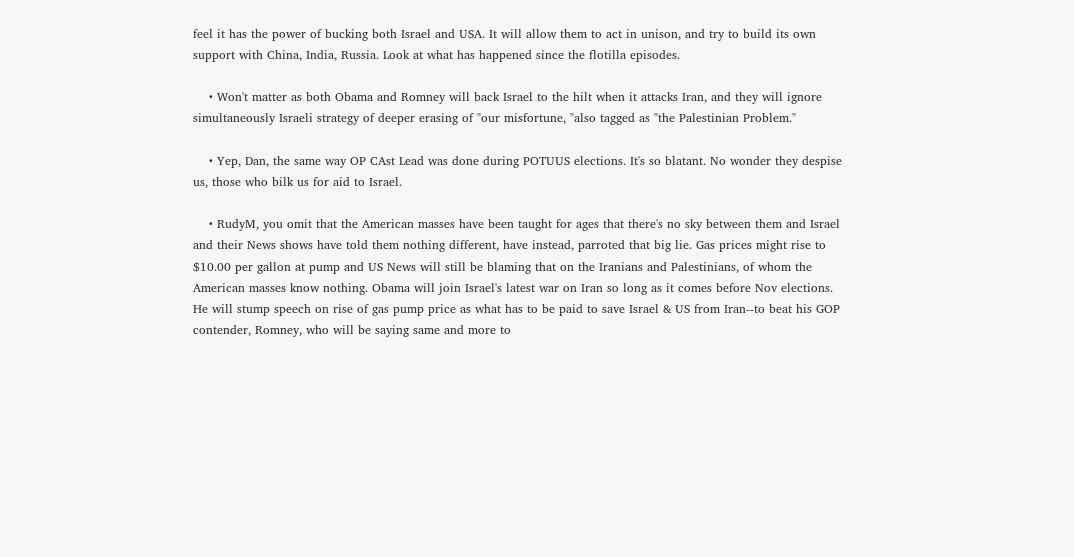feel it has the power of bucking both Israel and USA. It will allow them to act in unison, and try to build its own support with China, India, Russia. Look at what has happened since the flotilla episodes.

    • Won't matter as both Obama and Romney will back Israel to the hilt when it attacks Iran, and they will ignore simultaneously Israeli strategy of deeper erasing of "our misfortune, "also tagged as "the Palestinian Problem."

    • Yep, Dan, the same way OP CAst Lead was done during POTUUS elections. It's so blatant. No wonder they despise us, those who bilk us for aid to Israel.

    • RudyM, you omit that the American masses have been taught for ages that there's no sky between them and Israel and their News shows have told them nothing different, have instead, parroted that big lie. Gas prices might rise to $10.00 per gallon at pump and US News will still be blaming that on the Iranians and Palestinians, of whom the American masses know nothing. Obama will join Israel's latest war on Iran so long as it comes before Nov elections. He will stump speech on rise of gas pump price as what has to be paid to save Israel & US from Iran--to beat his GOP contender, Romney, who will be saying same and more to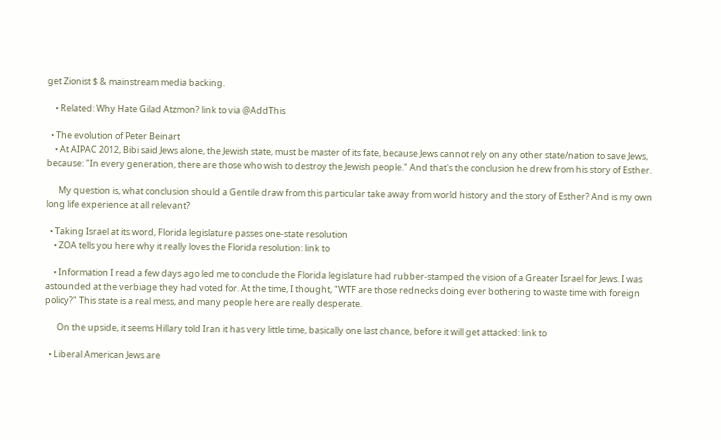get Zionist $ & mainstream media backing.

    • Related: Why Hate Gilad Atzmon? link to via @AddThis

  • The evolution of Peter Beinart
    • At AIPAC 2012, Bibi said Jews alone, the Jewish state, must be master of its fate, because Jews cannot rely on any other state/nation to save Jews, because: "In every generation, there are those who wish to destroy the Jewish people." And that's the conclusion he drew from his story of Esther.

      My question is, what conclusion should a Gentile draw from this particular take away from world history and the story of Esther? And is my own long life experience at all relevant?

  • Taking Israel at its word, Florida legislature passes one-state resolution
    • ZOA tells you here why it really loves the Florida resolution: link to

    • Information I read a few days ago led me to conclude the Florida legislature had rubber-stamped the vision of a Greater Israel for Jews. I was astounded at the verbiage they had voted for. At the time, I thought, "WTF are those rednecks doing ever bothering to waste time with foreign policy?" This state is a real mess, and many people here are really desperate.

      On the upside, it seems Hillary told Iran it has very little time, basically one last chance, before it will get attacked: link to

  • Liberal American Jews are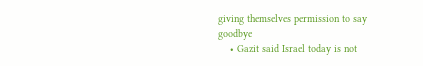giving themselves permission to say goodbye
    • Gazit said Israel today is not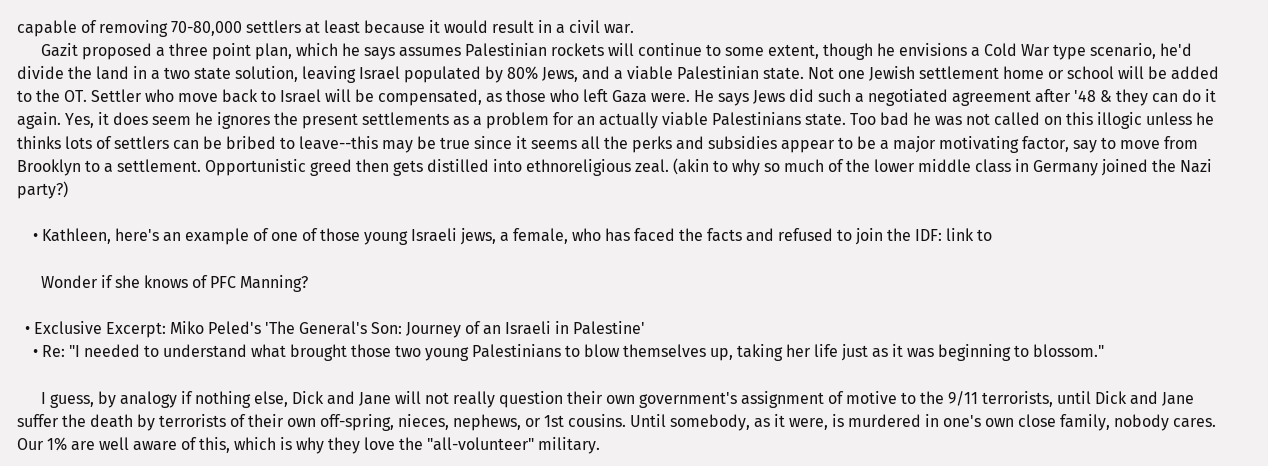capable of removing 70-80,000 settlers at least because it would result in a civil war.
      Gazit proposed a three point plan, which he says assumes Palestinian rockets will continue to some extent, though he envisions a Cold War type scenario, he'd divide the land in a two state solution, leaving Israel populated by 80% Jews, and a viable Palestinian state. Not one Jewish settlement home or school will be added to the OT. Settler who move back to Israel will be compensated, as those who left Gaza were. He says Jews did such a negotiated agreement after '48 & they can do it again. Yes, it does seem he ignores the present settlements as a problem for an actually viable Palestinians state. Too bad he was not called on this illogic unless he thinks lots of settlers can be bribed to leave--this may be true since it seems all the perks and subsidies appear to be a major motivating factor, say to move from Brooklyn to a settlement. Opportunistic greed then gets distilled into ethnoreligious zeal. (akin to why so much of the lower middle class in Germany joined the Nazi party?)

    • Kathleen, here's an example of one of those young Israeli jews, a female, who has faced the facts and refused to join the IDF: link to

      Wonder if she knows of PFC Manning?

  • Exclusive Excerpt: Miko Peled's 'The General's Son: Journey of an Israeli in Palestine'
    • Re: "I needed to understand what brought those two young Palestinians to blow themselves up, taking her life just as it was beginning to blossom."

      I guess, by analogy if nothing else, Dick and Jane will not really question their own government's assignment of motive to the 9/11 terrorists, until Dick and Jane suffer the death by terrorists of their own off-spring, nieces, nephews, or 1st cousins. Until somebody, as it were, is murdered in one's own close family, nobody cares. Our 1% are well aware of this, which is why they love the "all-volunteer" military.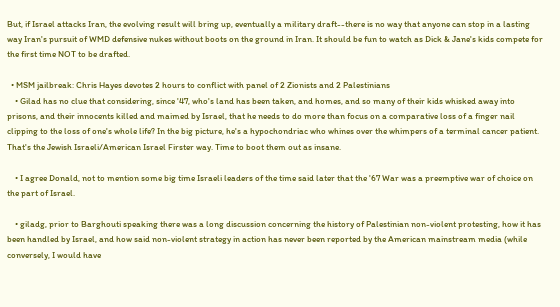But, if Israel attacks Iran, the evolving result will bring up, eventually a military draft--there is no way that anyone can stop in a lasting way Iran's pursuit of WMD defensive nukes without boots on the ground in Iran. It should be fun to watch as Dick & Jane's kids compete for the first time NOT to be drafted.

  • MSM jailbreak: Chris Hayes devotes 2 hours to conflict with panel of 2 Zionists and 2 Palestinians
    • Gilad has no clue that considering, since '47, who's land has been taken, and homes, and so many of their kids whisked away into prisons, and their innocents killed and maimed by Israel, that he needs to do more than focus on a comparative loss of a finger nail clipping to the loss of one's whole life? In the big picture, he's a hypochondriac who whines over the whimpers of a terminal cancer patient. That's the Jewish Israeli/American Israel Firster way. Time to boot them out as insane.

    • I agree Donald, not to mention some big time Israeli leaders of the time said later that the '67 War was a preemptive war of choice on the part of Israel.

    • giladg, prior to Barghouti speaking there was a long discussion concerning the history of Palestinian non-violent protesting, how it has been handled by Israel, and how said non-violent strategy in action has never been reported by the American mainstream media (while conversely, I would have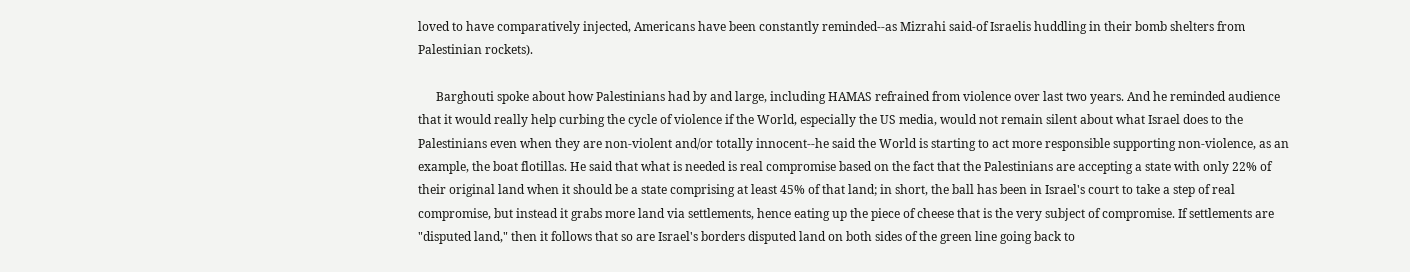loved to have comparatively injected, Americans have been constantly reminded--as Mizrahi said-of Israelis huddling in their bomb shelters from Palestinian rockets).

      Barghouti spoke about how Palestinians had by and large, including HAMAS refrained from violence over last two years. And he reminded audience that it would really help curbing the cycle of violence if the World, especially the US media, would not remain silent about what Israel does to the Palestinians even when they are non-violent and/or totally innocent--he said the World is starting to act more responsible supporting non-violence, as an example, the boat flotillas. He said that what is needed is real compromise based on the fact that the Palestinians are accepting a state with only 22% of their original land when it should be a state comprising at least 45% of that land; in short, the ball has been in Israel's court to take a step of real compromise, but instead it grabs more land via settlements, hence eating up the piece of cheese that is the very subject of compromise. If settlements are "disputed land," then it follows that so are Israel's borders disputed land on both sides of the green line going back to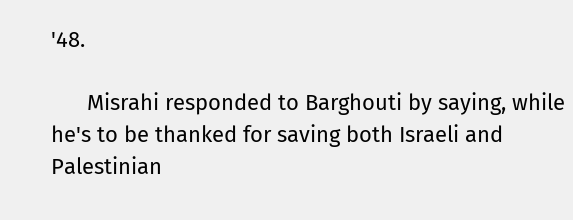'48.

      Misrahi responded to Barghouti by saying, while he's to be thanked for saving both Israeli and Palestinian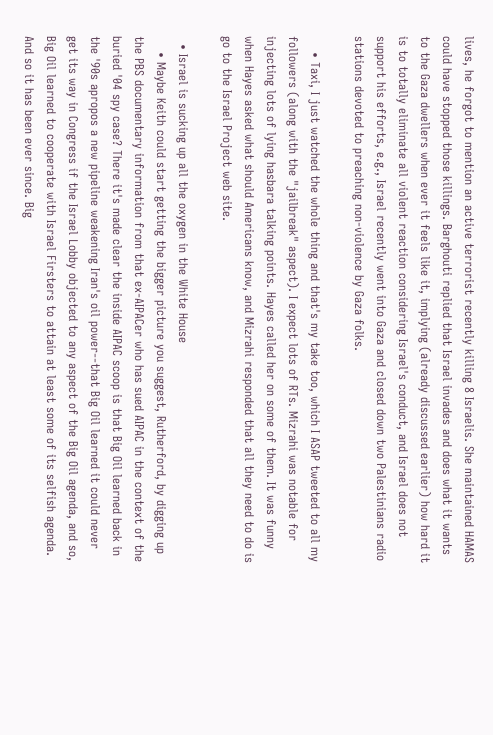lives, he forgot to mention an active terrorist recently killing 8 Israelis. She maintained HAMAS could have stopped those killings. Barghouti replied that Israel invades and does what it wants to the Gaza dwellers when ever it feels like it, implying (already discussed earlier) how hard it is to totally eliminate all violent reaction considering Israel's conduct, and Israel does not support his efforts, e.g., Israel recently went into Gaza and closed down two Palestinians radio stations devoted to preaching non-violence by Gaza folks.

    • Taxi, I just watched the whole thing and that's my take too, which I ASAP tweeted to all my followers (along with the "jailbreak" aspect). I expect lots of RTs. Mizrahi was notable for injecting lots of lying hasbara talking points. Hayes called her on some of them. It was funny when Hayes asked what should Americans know, and Mizrahi responded that all they need to do is go to the Israel Project web site.

  • Israel is sucking up all the oxygen in the White House
    • Maybe Keith could start getting the bigger picture you suggest, Rutherford, by digging up the PBS documentary information from that ex-AIPACer who has sued AIPAC in the context of the buried '04 spy case? There it's made clear the inside AIPAC scoop is that Big Oil learned back in the '90s apropos a new pipeline weakening Iran's oil power--that Big Oil learned it could never get its way in Congress if the Israel Lobby objected to any aspect of the Big Oil agenda, and so, Big Oil learned to cooperate with Israel Firsters to attain at least some of its selfish agenda. And so it has been ever since. Big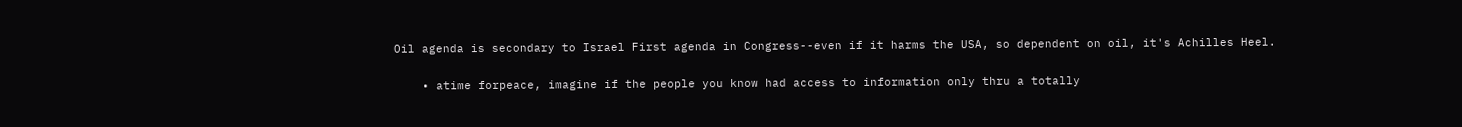Oil agenda is secondary to Israel First agenda in Congress--even if it harms the USA, so dependent on oil, it's Achilles Heel.

    • atime forpeace, imagine if the people you know had access to information only thru a totally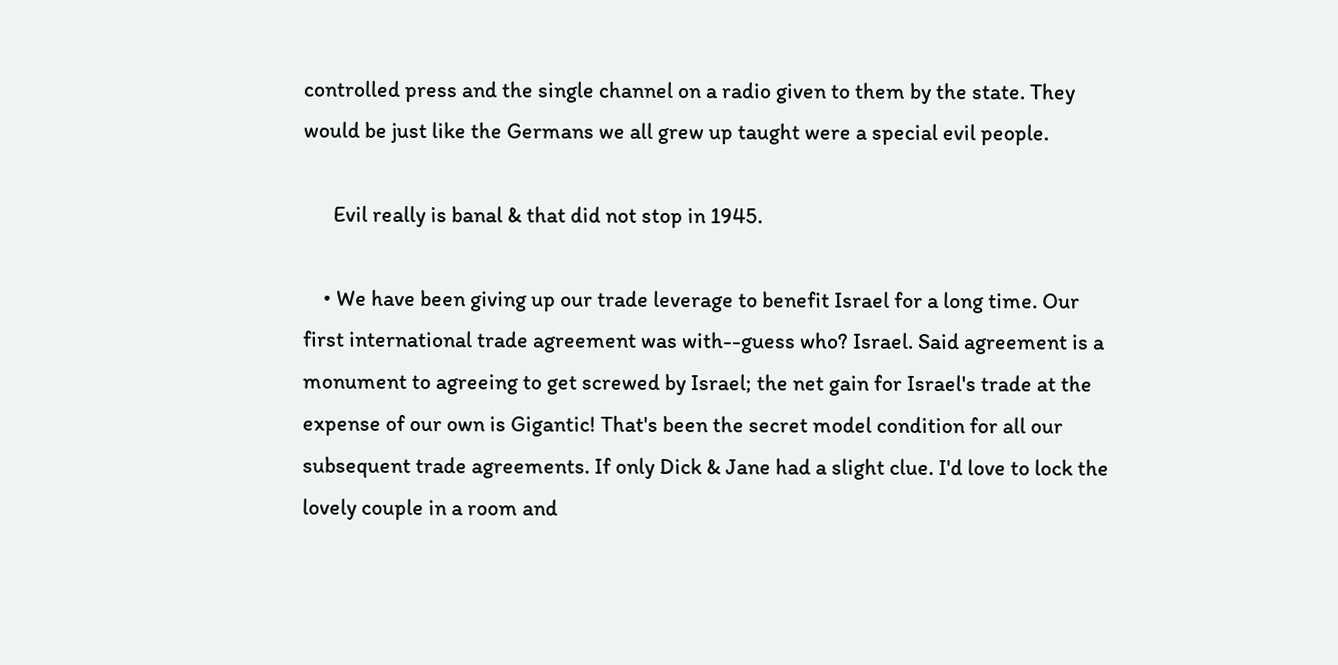controlled press and the single channel on a radio given to them by the state. They would be just like the Germans we all grew up taught were a special evil people.

      Evil really is banal & that did not stop in 1945.

    • We have been giving up our trade leverage to benefit Israel for a long time. Our first international trade agreement was with--guess who? Israel. Said agreement is a monument to agreeing to get screwed by Israel; the net gain for Israel's trade at the expense of our own is Gigantic! That's been the secret model condition for all our subsequent trade agreements. If only Dick & Jane had a slight clue. I'd love to lock the lovely couple in a room and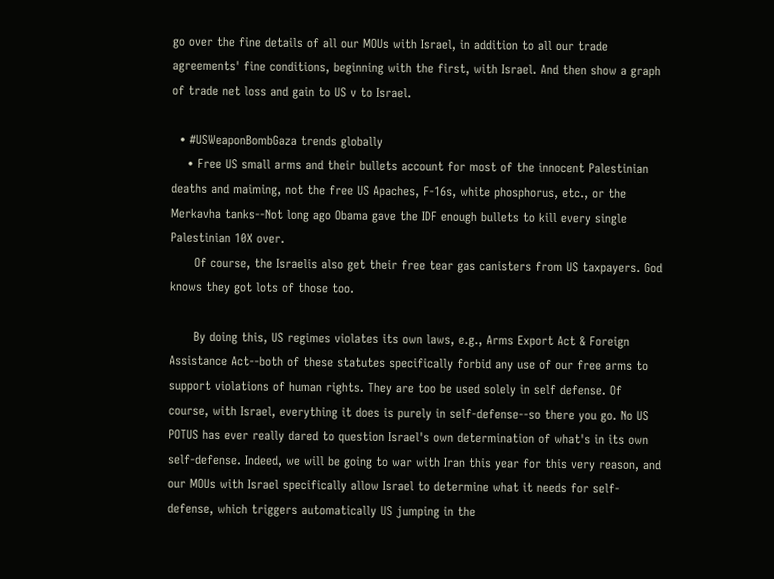go over the fine details of all our MOUs with Israel, in addition to all our trade agreements' fine conditions, beginning with the first, with Israel. And then show a graph of trade net loss and gain to US v to Israel.

  • #USWeaponBombGaza trends globally
    • Free US small arms and their bullets account for most of the innocent Palestinian deaths and maiming, not the free US Apaches, F-16s, white phosphorus, etc., or the Merkavha tanks--Not long ago Obama gave the IDF enough bullets to kill every single Palestinian 10X over.
      Of course, the Israelis also get their free tear gas canisters from US taxpayers. God knows they got lots of those too.

      By doing this, US regimes violates its own laws, e.g., Arms Export Act & Foreign Assistance Act--both of these statutes specifically forbid any use of our free arms to support violations of human rights. They are too be used solely in self defense. Of course, with Israel, everything it does is purely in self-defense--so there you go. No US POTUS has ever really dared to question Israel's own determination of what's in its own self-defense. Indeed, we will be going to war with Iran this year for this very reason, and our MOUs with Israel specifically allow Israel to determine what it needs for self-defense, which triggers automatically US jumping in the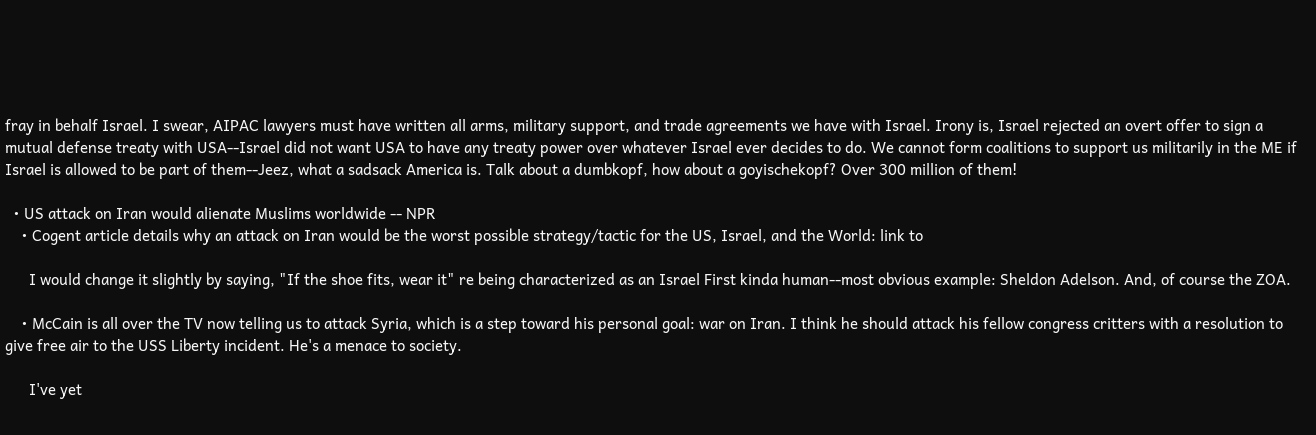fray in behalf Israel. I swear, AIPAC lawyers must have written all arms, military support, and trade agreements we have with Israel. Irony is, Israel rejected an overt offer to sign a mutual defense treaty with USA--Israel did not want USA to have any treaty power over whatever Israel ever decides to do. We cannot form coalitions to support us militarily in the ME if Israel is allowed to be part of them--Jeez, what a sadsack America is. Talk about a dumbkopf, how about a goyischekopf? Over 300 million of them!

  • US attack on Iran would alienate Muslims worldwide -- NPR
    • Cogent article details why an attack on Iran would be the worst possible strategy/tactic for the US, Israel, and the World: link to

      I would change it slightly by saying, "If the shoe fits, wear it" re being characterized as an Israel First kinda human--most obvious example: Sheldon Adelson. And, of course the ZOA.

    • McCain is all over the TV now telling us to attack Syria, which is a step toward his personal goal: war on Iran. I think he should attack his fellow congress critters with a resolution to give free air to the USS Liberty incident. He's a menace to society.

      I've yet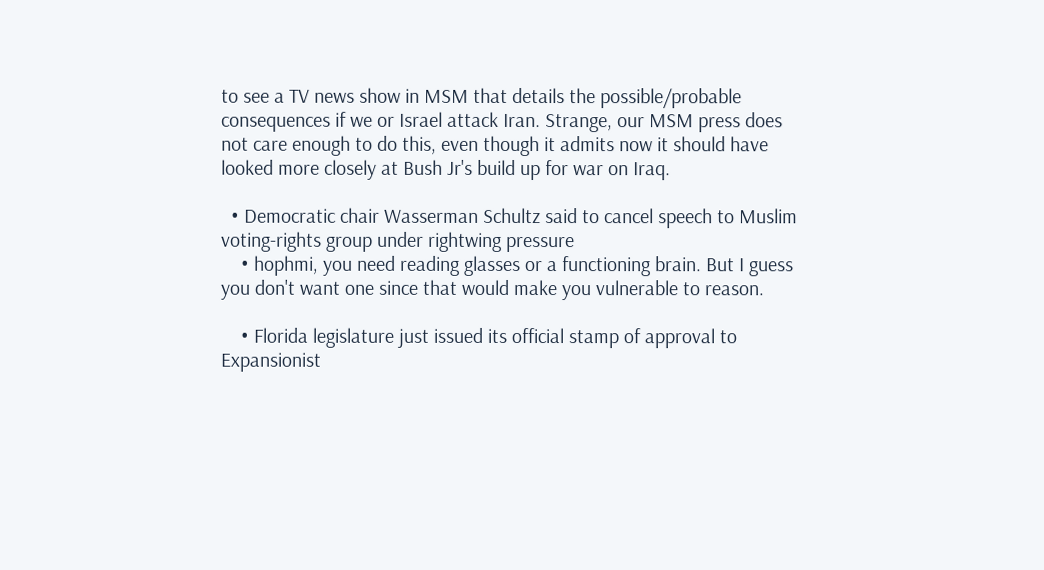to see a TV news show in MSM that details the possible/probable consequences if we or Israel attack Iran. Strange, our MSM press does not care enough to do this, even though it admits now it should have looked more closely at Bush Jr's build up for war on Iraq.

  • Democratic chair Wasserman Schultz said to cancel speech to Muslim voting-rights group under rightwing pressure
    • hophmi, you need reading glasses or a functioning brain. But I guess you don't want one since that would make you vulnerable to reason.

    • Florida legislature just issued its official stamp of approval to Expansionist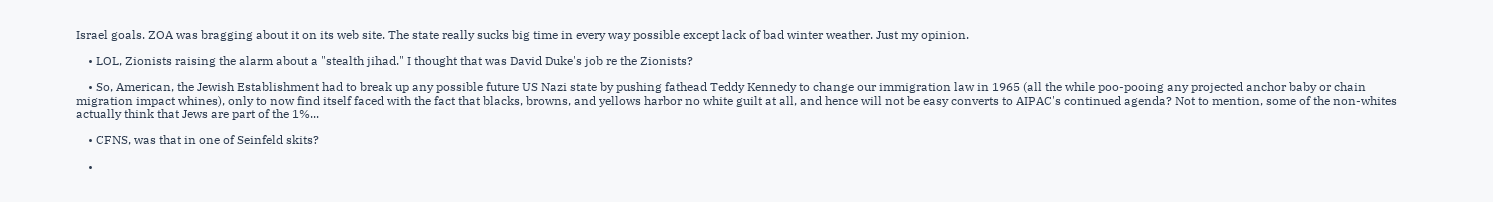Israel goals. ZOA was bragging about it on its web site. The state really sucks big time in every way possible except lack of bad winter weather. Just my opinion.

    • LOL, Zionists raising the alarm about a "stealth jihad." I thought that was David Duke's job re the Zionists?

    • So, American, the Jewish Establishment had to break up any possible future US Nazi state by pushing fathead Teddy Kennedy to change our immigration law in 1965 (all the while poo-pooing any projected anchor baby or chain migration impact whines), only to now find itself faced with the fact that blacks, browns, and yellows harbor no white guilt at all, and hence will not be easy converts to AIPAC's continued agenda? Not to mention, some of the non-whites actually think that Jews are part of the 1%...

    • CFNS, was that in one of Seinfeld skits?

    •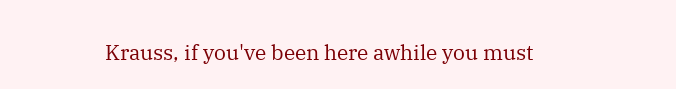Krauss, if you've been here awhile you must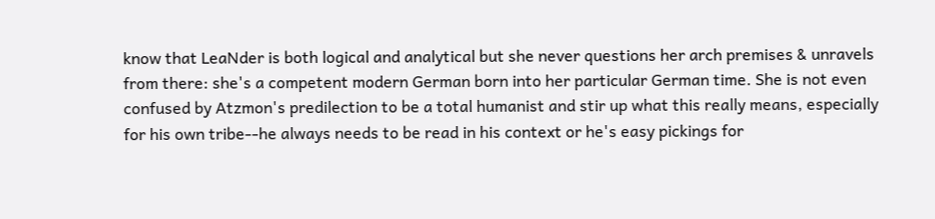know that LeaNder is both logical and analytical but she never questions her arch premises & unravels from there: she's a competent modern German born into her particular German time. She is not even confused by Atzmon's predilection to be a total humanist and stir up what this really means, especially for his own tribe--he always needs to be read in his context or he's easy pickings for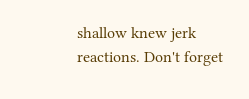shallow knew jerk reactions. Don't forget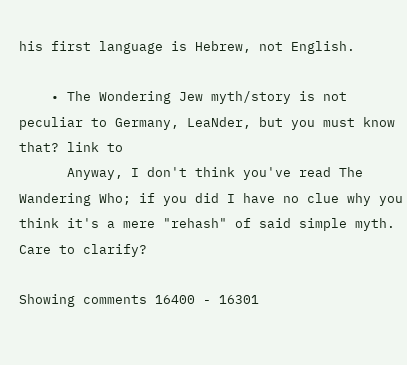his first language is Hebrew, not English.

    • The Wondering Jew myth/story is not peculiar to Germany, LeaNder, but you must know that? link to
      Anyway, I don't think you've read The Wandering Who; if you did I have no clue why you think it's a mere "rehash" of said simple myth. Care to clarify?

Showing comments 16400 - 16301